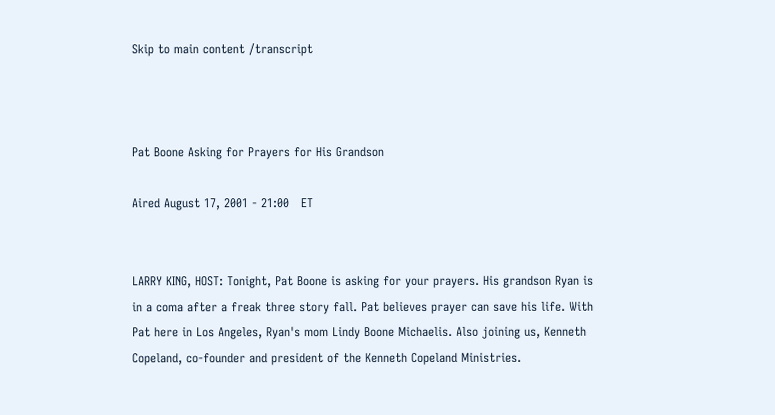Skip to main content /transcript



Pat Boone Asking for Prayers for His Grandson

Aired August 17, 2001 - 21:00   ET


LARRY KING, HOST: Tonight, Pat Boone is asking for your prayers. His grandson Ryan is in a coma after a freak three story fall. Pat believes prayer can save his life. With Pat here in Los Angeles, Ryan's mom Lindy Boone Michaelis. Also joining us, Kenneth Copeland, co-founder and president of the Kenneth Copeland Ministries.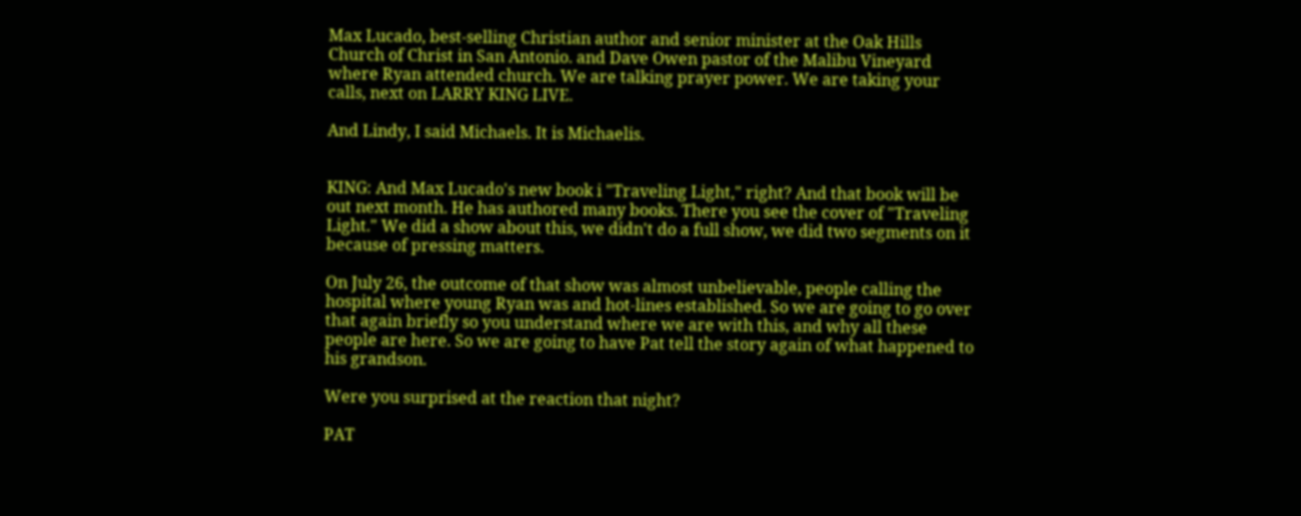Max Lucado, best-selling Christian author and senior minister at the Oak Hills Church of Christ in San Antonio. and Dave Owen pastor of the Malibu Vineyard where Ryan attended church. We are talking prayer power. We are taking your calls, next on LARRY KING LIVE.

And Lindy, I said Michaels. It is Michaelis.


KING: And Max Lucado's new book i "Traveling Light," right? And that book will be out next month. He has authored many books. There you see the cover of "Traveling Light." We did a show about this, we didn't do a full show, we did two segments on it because of pressing matters.

On July 26, the outcome of that show was almost unbelievable, people calling the hospital where young Ryan was and hot-lines established. So we are going to go over that again briefly so you understand where we are with this, and why all these people are here. So we are going to have Pat tell the story again of what happened to his grandson.

Were you surprised at the reaction that night?

PAT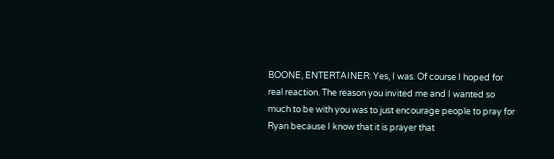BOONE, ENTERTAINER: Yes, I was. Of course I hoped for real reaction. The reason you invited me and I wanted so much to be with you was to just encourage people to pray for Ryan because I know that it is prayer that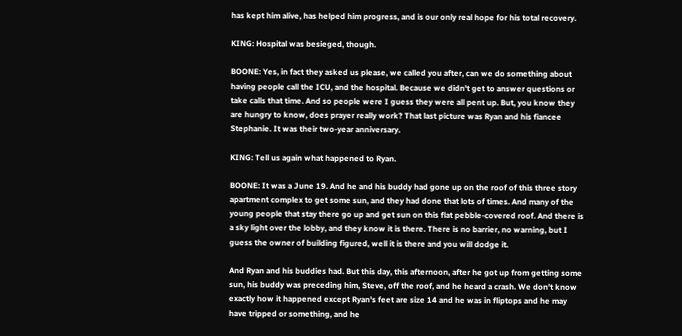has kept him alive, has helped him progress, and is our only real hope for his total recovery.

KING: Hospital was besieged, though.

BOONE: Yes, in fact they asked us please, we called you after, can we do something about having people call the ICU, and the hospital. Because we didn't get to answer questions or take calls that time. And so people were I guess they were all pent up. But, you know they are hungry to know, does prayer really work? That last picture was Ryan and his fiancee Stephanie. It was their two-year anniversary.

KING: Tell us again what happened to Ryan.

BOONE: It was a June 19. And he and his buddy had gone up on the roof of this three story apartment complex to get some sun, and they had done that lots of times. And many of the young people that stay there go up and get sun on this flat pebble-covered roof. And there is a sky light over the lobby, and they know it is there. There is no barrier, no warning, but I guess the owner of building figured, well it is there and you will dodge it.

And Ryan and his buddies had. But this day, this afternoon, after he got up from getting some sun, his buddy was preceding him, Steve, off the roof, and he heard a crash. We don't know exactly how it happened except Ryan's feet are size 14 and he was in fliptops and he may have tripped or something, and he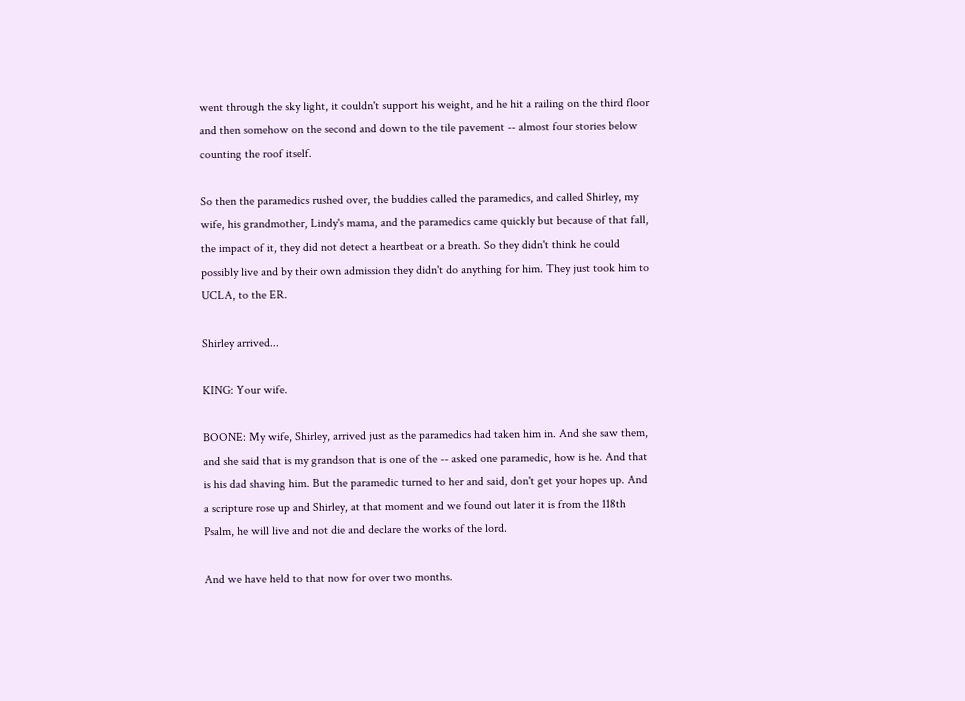went through the sky light, it couldn't support his weight, and he hit a railing on the third floor and then somehow on the second and down to the tile pavement -- almost four stories below counting the roof itself.

So then the paramedics rushed over, the buddies called the paramedics, and called Shirley, my wife, his grandmother, Lindy's mama, and the paramedics came quickly but because of that fall, the impact of it, they did not detect a heartbeat or a breath. So they didn't think he could possibly live and by their own admission they didn't do anything for him. They just took him to UCLA, to the ER.

Shirley arrived...

KING: Your wife.

BOONE: My wife, Shirley, arrived just as the paramedics had taken him in. And she saw them, and she said that is my grandson that is one of the -- asked one paramedic, how is he. And that is his dad shaving him. But the paramedic turned to her and said, don't get your hopes up. And a scripture rose up and Shirley, at that moment and we found out later it is from the 118th Psalm, he will live and not die and declare the works of the lord.

And we have held to that now for over two months.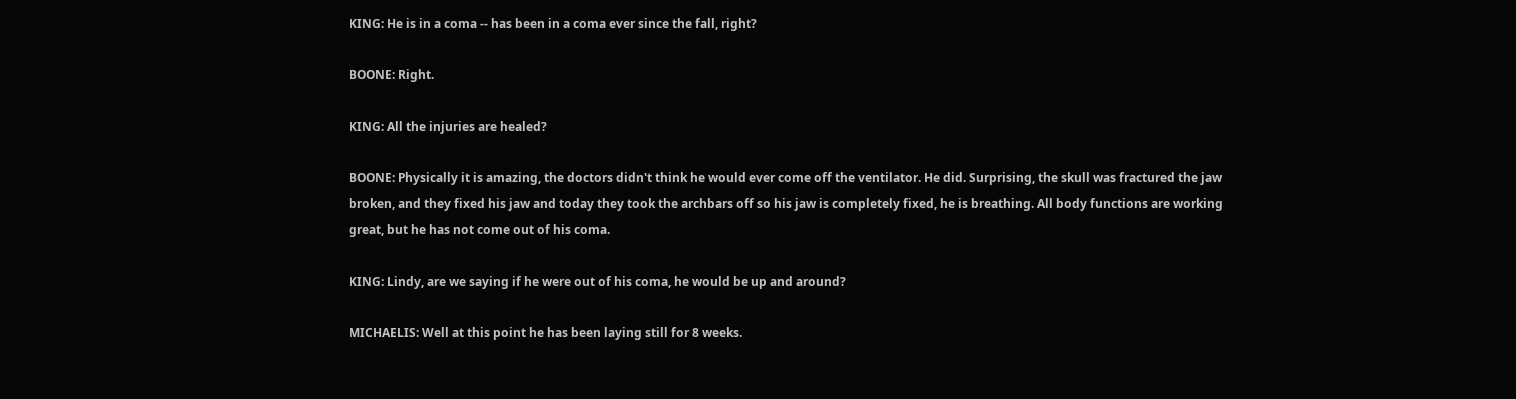KING: He is in a coma -- has been in a coma ever since the fall, right?

BOONE: Right.

KING: All the injuries are healed?

BOONE: Physically it is amazing, the doctors didn't think he would ever come off the ventilator. He did. Surprising, the skull was fractured the jaw broken, and they fixed his jaw and today they took the archbars off so his jaw is completely fixed, he is breathing. All body functions are working great, but he has not come out of his coma.

KING: Lindy, are we saying if he were out of his coma, he would be up and around?

MICHAELIS: Well at this point he has been laying still for 8 weeks.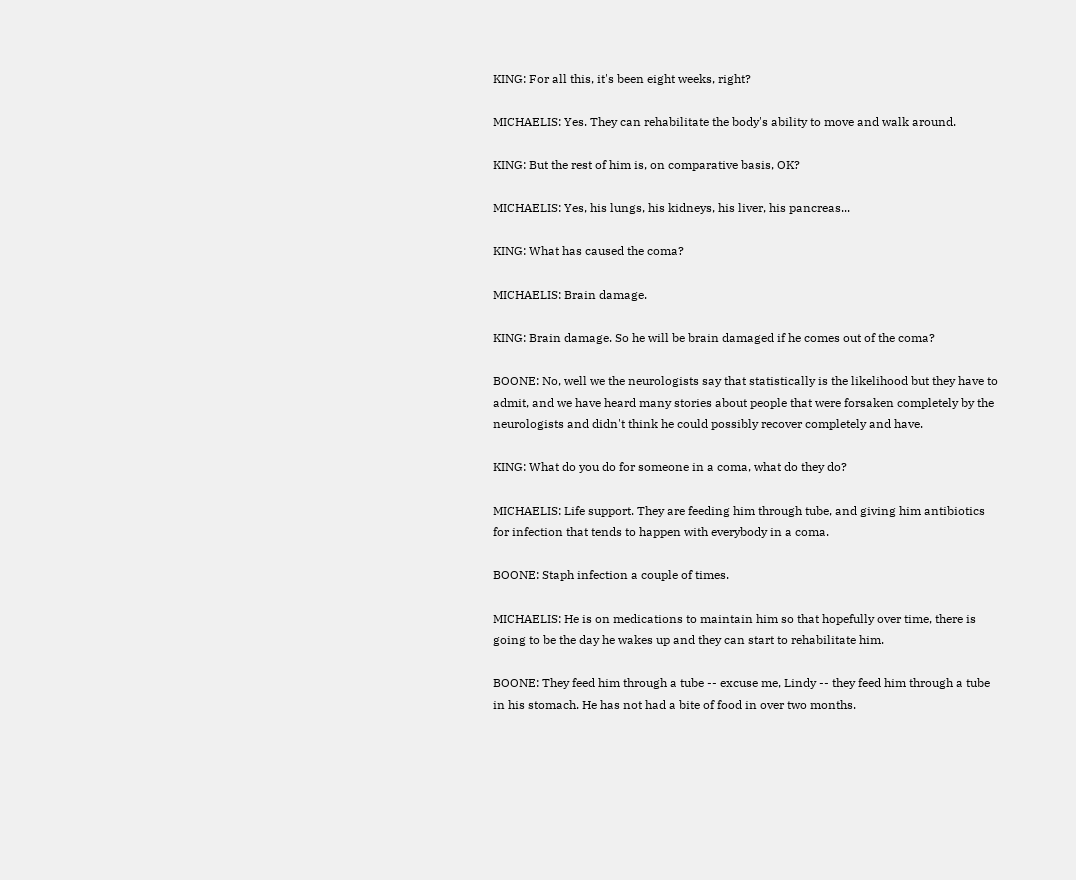KING: For all this, it's been eight weeks, right?

MICHAELIS: Yes. They can rehabilitate the body's ability to move and walk around.

KING: But the rest of him is, on comparative basis, OK?

MICHAELIS: Yes, his lungs, his kidneys, his liver, his pancreas...

KING: What has caused the coma?

MICHAELIS: Brain damage.

KING: Brain damage. So he will be brain damaged if he comes out of the coma?

BOONE: No, well we the neurologists say that statistically is the likelihood but they have to admit, and we have heard many stories about people that were forsaken completely by the neurologists and didn't think he could possibly recover completely and have.

KING: What do you do for someone in a coma, what do they do?

MICHAELIS: Life support. They are feeding him through tube, and giving him antibiotics for infection that tends to happen with everybody in a coma.

BOONE: Staph infection a couple of times.

MICHAELIS: He is on medications to maintain him so that hopefully over time, there is going to be the day he wakes up and they can start to rehabilitate him.

BOONE: They feed him through a tube -- excuse me, Lindy -- they feed him through a tube in his stomach. He has not had a bite of food in over two months.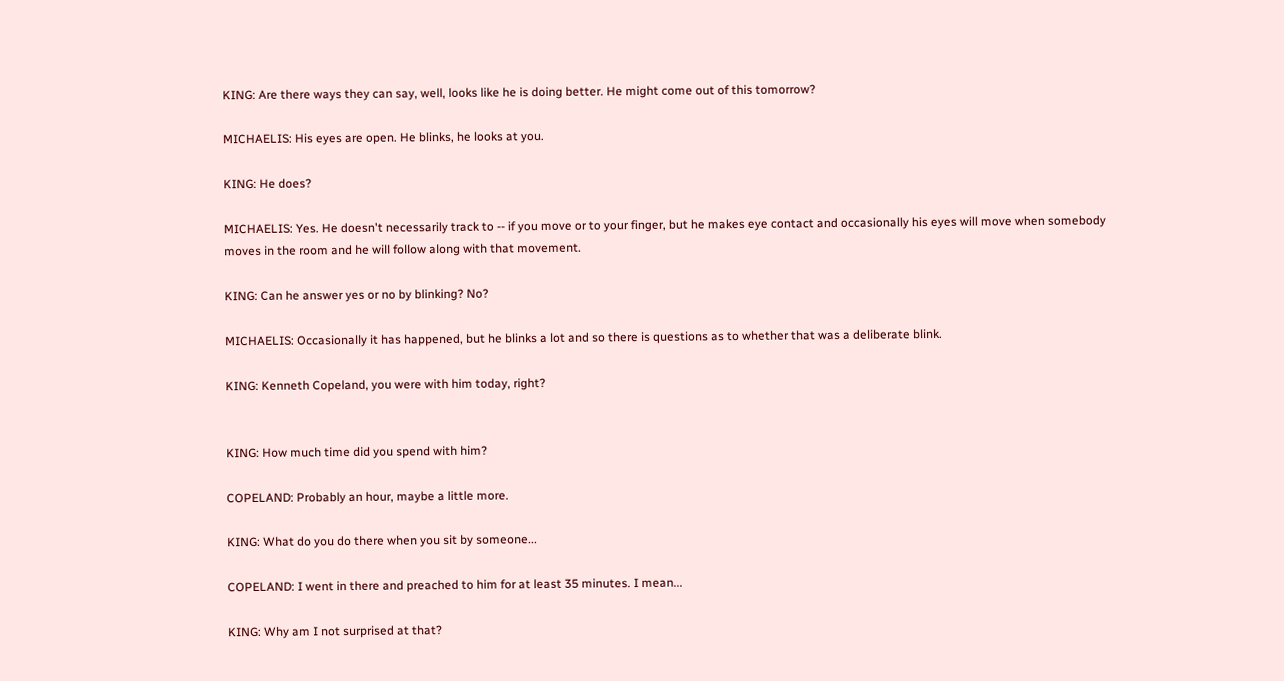KING: Are there ways they can say, well, looks like he is doing better. He might come out of this tomorrow?

MICHAELIS: His eyes are open. He blinks, he looks at you.

KING: He does?

MICHAELIS: Yes. He doesn't necessarily track to -- if you move or to your finger, but he makes eye contact and occasionally his eyes will move when somebody moves in the room and he will follow along with that movement.

KING: Can he answer yes or no by blinking? No?

MICHAELIS: Occasionally it has happened, but he blinks a lot and so there is questions as to whether that was a deliberate blink.

KING: Kenneth Copeland, you were with him today, right?


KING: How much time did you spend with him?

COPELAND: Probably an hour, maybe a little more.

KING: What do you do there when you sit by someone...

COPELAND: I went in there and preached to him for at least 35 minutes. I mean...

KING: Why am I not surprised at that?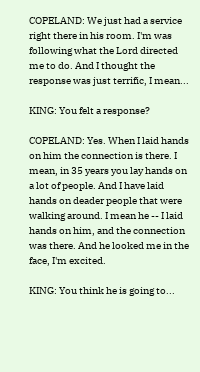COPELAND: We just had a service right there in his room. I'm was following what the Lord directed me to do. And I thought the response was just terrific, I mean...

KING: You felt a response?

COPELAND: Yes. When I laid hands on him the connection is there. I mean, in 35 years you lay hands on a lot of people. And I have laid hands on deader people that were walking around. I mean he -- I laid hands on him, and the connection was there. And he looked me in the face, I'm excited.

KING: You think he is going to...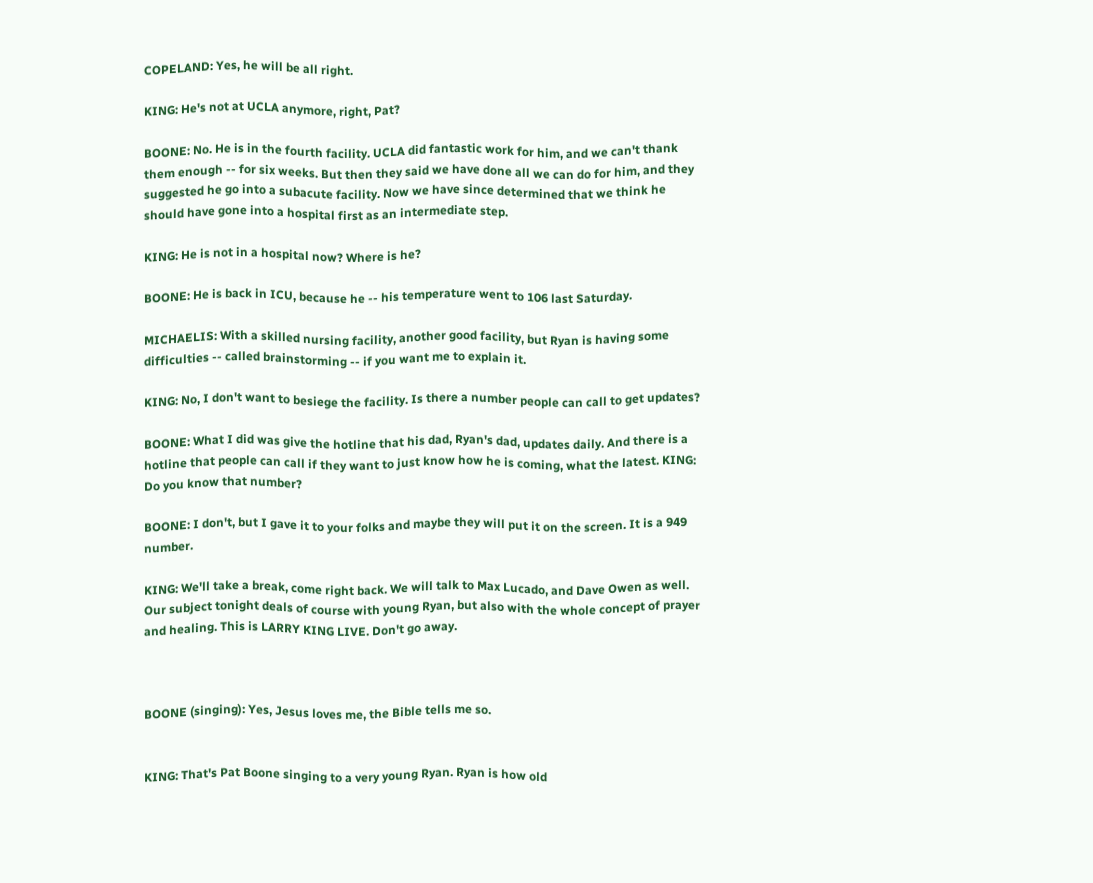COPELAND: Yes, he will be all right.

KING: He's not at UCLA anymore, right, Pat?

BOONE: No. He is in the fourth facility. UCLA did fantastic work for him, and we can't thank them enough -- for six weeks. But then they said we have done all we can do for him, and they suggested he go into a subacute facility. Now we have since determined that we think he should have gone into a hospital first as an intermediate step.

KING: He is not in a hospital now? Where is he?

BOONE: He is back in ICU, because he -- his temperature went to 106 last Saturday.

MICHAELIS: With a skilled nursing facility, another good facility, but Ryan is having some difficulties -- called brainstorming -- if you want me to explain it.

KING: No, I don't want to besiege the facility. Is there a number people can call to get updates?

BOONE: What I did was give the hotline that his dad, Ryan's dad, updates daily. And there is a hotline that people can call if they want to just know how he is coming, what the latest. KING: Do you know that number?

BOONE: I don't, but I gave it to your folks and maybe they will put it on the screen. It is a 949 number.

KING: We'll take a break, come right back. We will talk to Max Lucado, and Dave Owen as well. Our subject tonight deals of course with young Ryan, but also with the whole concept of prayer and healing. This is LARRY KING LIVE. Don't go away.



BOONE (singing): Yes, Jesus loves me, the Bible tells me so.


KING: That's Pat Boone singing to a very young Ryan. Ryan is how old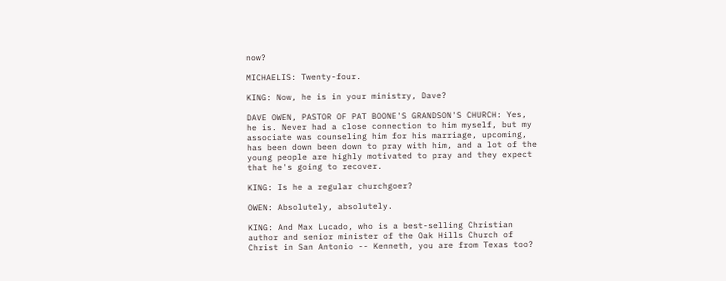now?

MICHAELIS: Twenty-four.

KING: Now, he is in your ministry, Dave?

DAVE OWEN, PASTOR OF PAT BOONE'S GRANDSON'S CHURCH: Yes, he is. Never had a close connection to him myself, but my associate was counseling him for his marriage, upcoming, has been down been down to pray with him, and a lot of the young people are highly motivated to pray and they expect that he's going to recover.

KING: Is he a regular churchgoer?

OWEN: Absolutely, absolutely.

KING: And Max Lucado, who is a best-selling Christian author and senior minister of the Oak Hills Church of Christ in San Antonio -- Kenneth, you are from Texas too?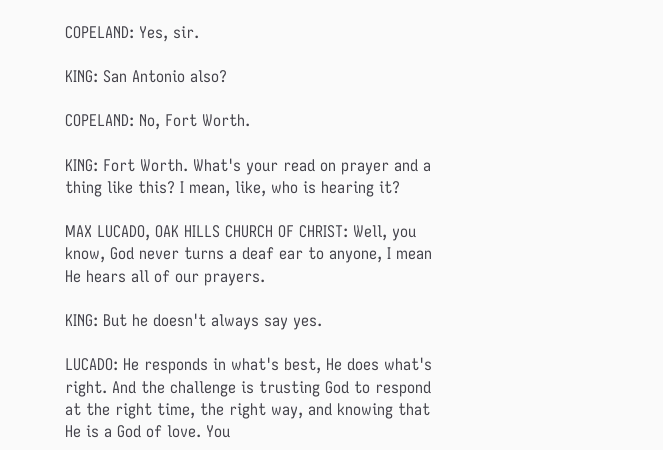COPELAND: Yes, sir.

KING: San Antonio also?

COPELAND: No, Fort Worth.

KING: Fort Worth. What's your read on prayer and a thing like this? I mean, like, who is hearing it?

MAX LUCADO, OAK HILLS CHURCH OF CHRIST: Well, you know, God never turns a deaf ear to anyone, I mean He hears all of our prayers.

KING: But he doesn't always say yes.

LUCADO: He responds in what's best, He does what's right. And the challenge is trusting God to respond at the right time, the right way, and knowing that He is a God of love. You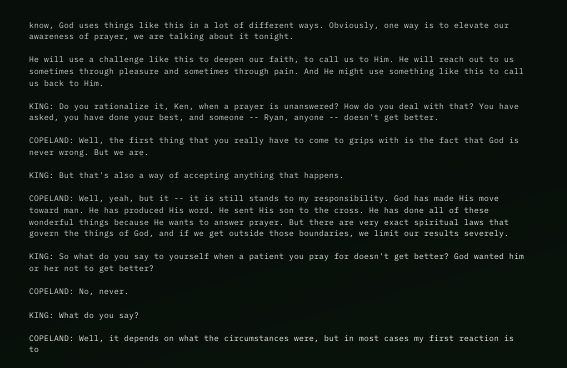know, God uses things like this in a lot of different ways. Obviously, one way is to elevate our awareness of prayer, we are talking about it tonight.

He will use a challenge like this to deepen our faith, to call us to Him. He will reach out to us sometimes through pleasure and sometimes through pain. And He might use something like this to call us back to Him.

KING: Do you rationalize it, Ken, when a prayer is unanswered? How do you deal with that? You have asked, you have done your best, and someone -- Ryan, anyone -- doesn't get better.

COPELAND: Well, the first thing that you really have to come to grips with is the fact that God is never wrong. But we are.

KING: But that's also a way of accepting anything that happens.

COPELAND: Well, yeah, but it -- it is still stands to my responsibility. God has made His move toward man. He has produced His word. He sent His son to the cross. He has done all of these wonderful things because He wants to answer prayer. But there are very exact spiritual laws that govern the things of God, and if we get outside those boundaries, we limit our results severely.

KING: So what do you say to yourself when a patient you pray for doesn't get better? God wanted him or her not to get better?

COPELAND: No, never.

KING: What do you say?

COPELAND: Well, it depends on what the circumstances were, but in most cases my first reaction is to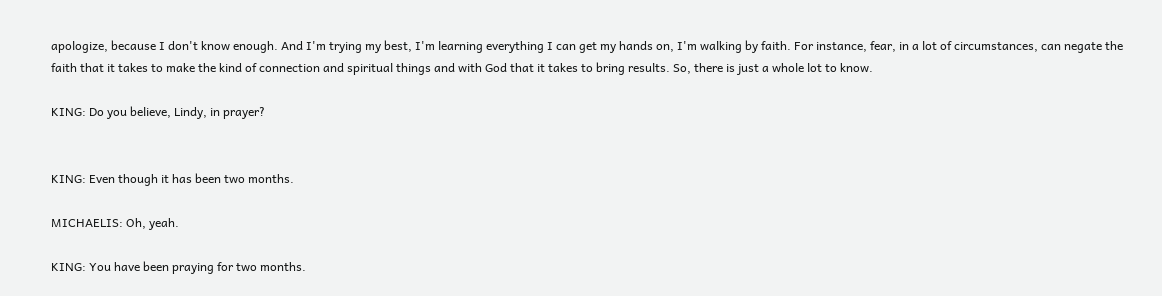apologize, because I don't know enough. And I'm trying my best, I'm learning everything I can get my hands on, I'm walking by faith. For instance, fear, in a lot of circumstances, can negate the faith that it takes to make the kind of connection and spiritual things and with God that it takes to bring results. So, there is just a whole lot to know.

KING: Do you believe, Lindy, in prayer?


KING: Even though it has been two months.

MICHAELIS: Oh, yeah.

KING: You have been praying for two months.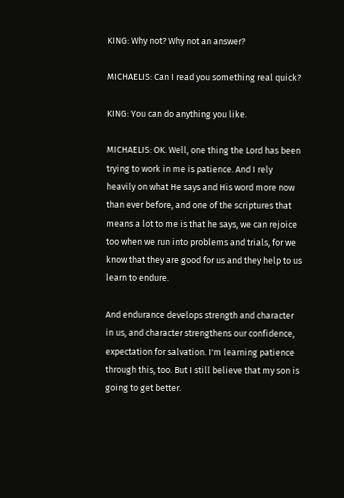KING: Why not? Why not an answer?

MICHAELIS: Can I read you something real quick?

KING: You can do anything you like.

MICHAELIS: OK. Well, one thing the Lord has been trying to work in me is patience. And I rely heavily on what He says and His word more now than ever before, and one of the scriptures that means a lot to me is that he says, we can rejoice too when we run into problems and trials, for we know that they are good for us and they help to us learn to endure.

And endurance develops strength and character in us, and character strengthens our confidence, expectation for salvation. I'm learning patience through this, too. But I still believe that my son is going to get better.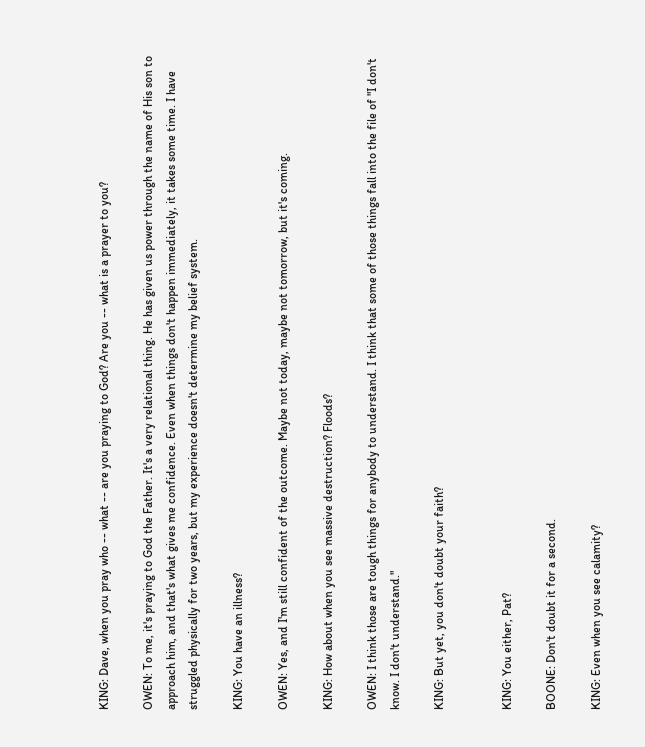KING: Dave, when you pray who -- what -- are you praying to God? Are you -- what is a prayer to you?

OWEN: To me, it's praying to God the Father. It's a very relational thing. He has given us power through the name of His son to approach him, and that's what gives me confidence. Even when things don't happen immediately, it takes some time. I have struggled physically for two years, but my experience doesn't determine my belief system.

KING: You have an illness?

OWEN: Yes, and I'm still confident of the outcome. Maybe not today, maybe not tomorrow, but it's coming.

KING: How about when you see massive destruction? Floods?

OWEN: I think those are tough things for anybody to understand. I think that some of those things fall into the file of "I don't know. I don't understand."

KING: But yet, you don't doubt your faith?


KING: You either, Pat?

BOONE: Don't doubt it for a second.

KING: Even when you see calamity?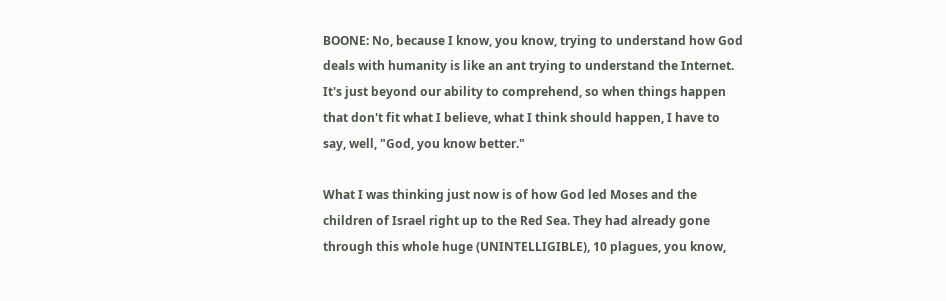BOONE: No, because I know, you know, trying to understand how God deals with humanity is like an ant trying to understand the Internet. It's just beyond our ability to comprehend, so when things happen that don't fit what I believe, what I think should happen, I have to say, well, "God, you know better."

What I was thinking just now is of how God led Moses and the children of Israel right up to the Red Sea. They had already gone through this whole huge (UNINTELLIGIBLE), 10 plagues, you know,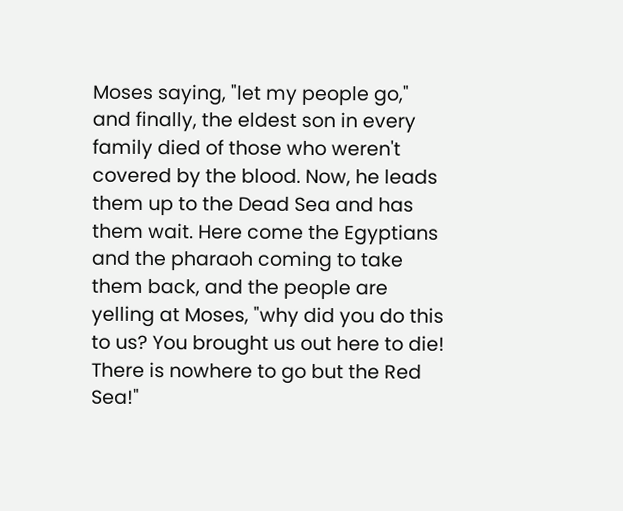Moses saying, "let my people go," and finally, the eldest son in every family died of those who weren't covered by the blood. Now, he leads them up to the Dead Sea and has them wait. Here come the Egyptians and the pharaoh coming to take them back, and the people are yelling at Moses, "why did you do this to us? You brought us out here to die! There is nowhere to go but the Red Sea!"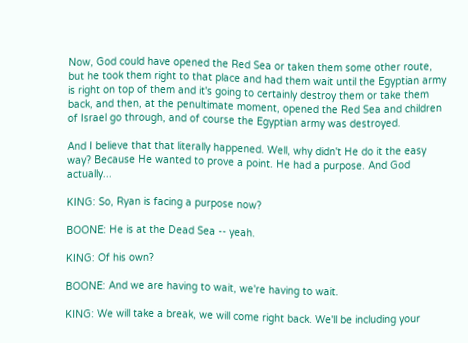Now, God could have opened the Red Sea or taken them some other route, but he took them right to that place and had them wait until the Egyptian army is right on top of them and it's going to certainly destroy them or take them back, and then, at the penultimate moment, opened the Red Sea and children of Israel go through, and of course the Egyptian army was destroyed.

And I believe that that literally happened. Well, why didn't He do it the easy way? Because He wanted to prove a point. He had a purpose. And God actually...

KING: So, Ryan is facing a purpose now?

BOONE: He is at the Dead Sea -- yeah.

KING: Of his own?

BOONE: And we are having to wait, we're having to wait.

KING: We will take a break, we will come right back. We'll be including your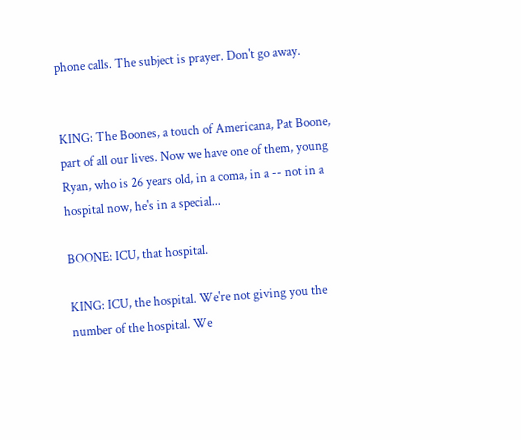phone calls. The subject is prayer. Don't go away.


KING: The Boones, a touch of Americana, Pat Boone, part of all our lives. Now we have one of them, young Ryan, who is 26 years old, in a coma, in a -- not in a hospital now, he's in a special...

BOONE: ICU, that hospital.

KING: ICU, the hospital. We're not giving you the number of the hospital. We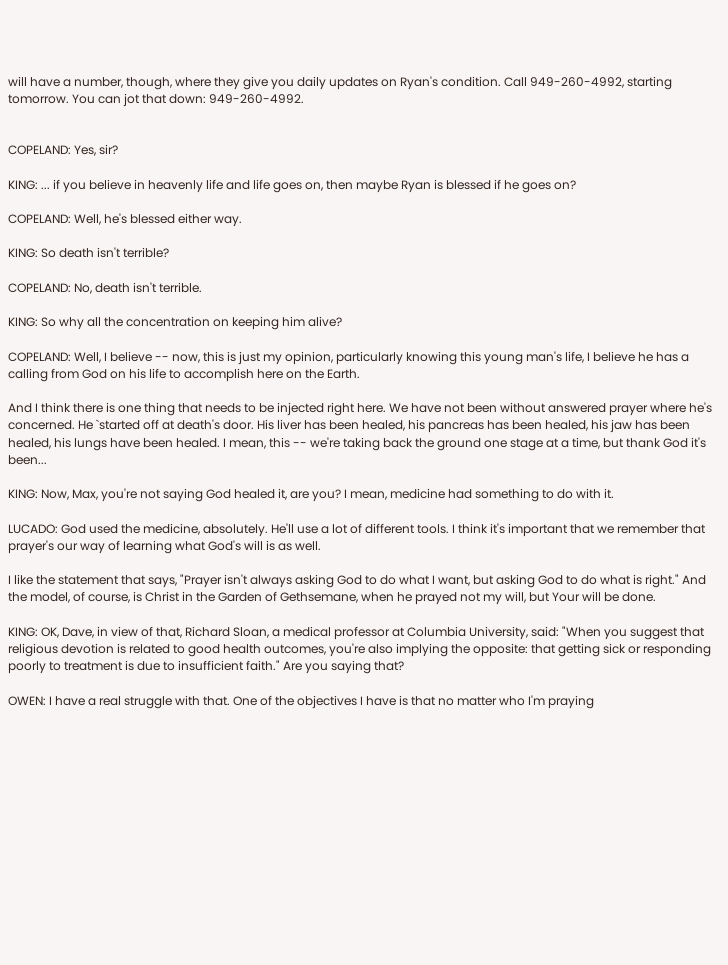will have a number, though, where they give you daily updates on Ryan's condition. Call 949-260-4992, starting tomorrow. You can jot that down: 949-260-4992.


COPELAND: Yes, sir?

KING: ... if you believe in heavenly life and life goes on, then maybe Ryan is blessed if he goes on?

COPELAND: Well, he's blessed either way.

KING: So death isn't terrible?

COPELAND: No, death isn't terrible.

KING: So why all the concentration on keeping him alive?

COPELAND: Well, I believe -- now, this is just my opinion, particularly knowing this young man's life, I believe he has a calling from God on his life to accomplish here on the Earth.

And I think there is one thing that needs to be injected right here. We have not been without answered prayer where he's concerned. He `started off at death's door. His liver has been healed, his pancreas has been healed, his jaw has been healed, his lungs have been healed. I mean, this -- we're taking back the ground one stage at a time, but thank God it's been...

KING: Now, Max, you're not saying God healed it, are you? I mean, medicine had something to do with it.

LUCADO: God used the medicine, absolutely. He'll use a lot of different tools. I think it's important that we remember that prayer's our way of learning what God's will is as well.

I like the statement that says, "Prayer isn't always asking God to do what I want, but asking God to do what is right." And the model, of course, is Christ in the Garden of Gethsemane, when he prayed not my will, but Your will be done.

KING: OK, Dave, in view of that, Richard Sloan, a medical professor at Columbia University, said: "When you suggest that religious devotion is related to good health outcomes, you're also implying the opposite: that getting sick or responding poorly to treatment is due to insufficient faith." Are you saying that?

OWEN: I have a real struggle with that. One of the objectives I have is that no matter who I'm praying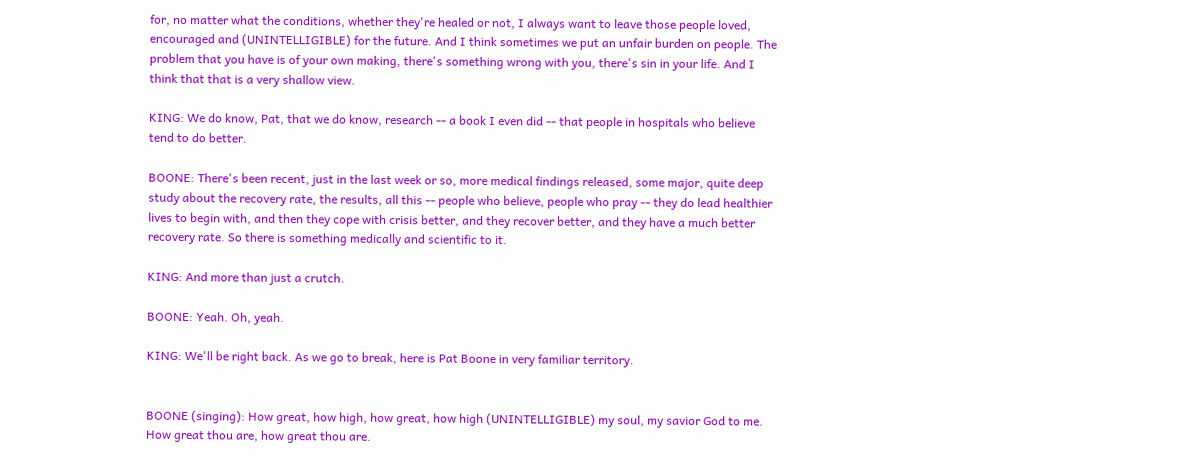for, no matter what the conditions, whether they're healed or not, I always want to leave those people loved, encouraged and (UNINTELLIGIBLE) for the future. And I think sometimes we put an unfair burden on people. The problem that you have is of your own making, there's something wrong with you, there's sin in your life. And I think that that is a very shallow view.

KING: We do know, Pat, that we do know, research -- a book I even did -- that people in hospitals who believe tend to do better.

BOONE: There's been recent, just in the last week or so, more medical findings released, some major, quite deep study about the recovery rate, the results, all this -- people who believe, people who pray -- they do lead healthier lives to begin with, and then they cope with crisis better, and they recover better, and they have a much better recovery rate. So there is something medically and scientific to it.

KING: And more than just a crutch.

BOONE: Yeah. Oh, yeah.

KING: We'll be right back. As we go to break, here is Pat Boone in very familiar territory.


BOONE (singing): How great, how high, how great, how high (UNINTELLIGIBLE) my soul, my savior God to me. How great thou are, how great thou are.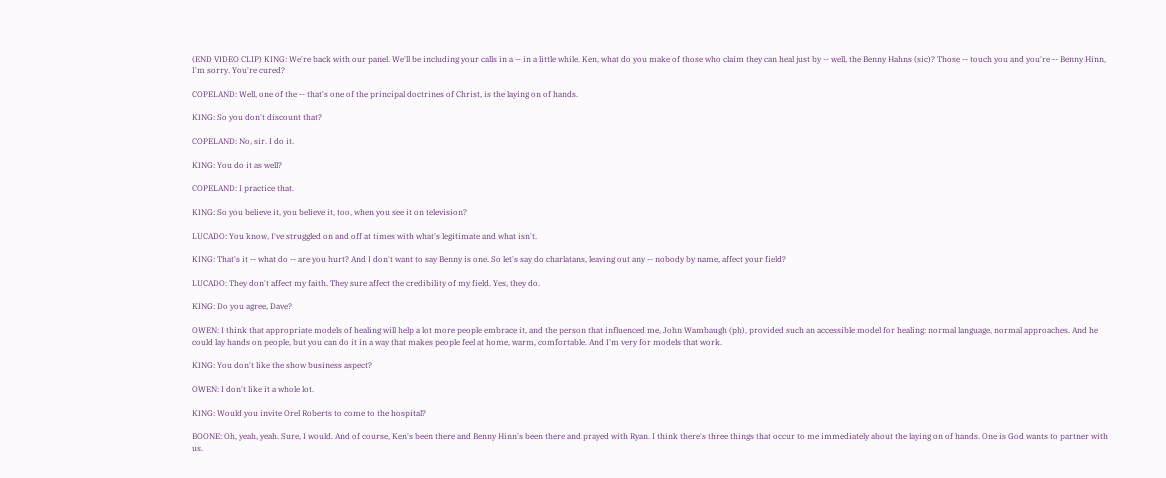(END VIDEO CLIP) KING: We're back with our panel. We'll be including your calls in a -- in a little while. Ken, what do you make of those who claim they can heal just by -- well, the Benny Hahns (sic)? Those -- touch you and you're -- Benny Hinn, I'm sorry. You're cured?

COPELAND: Well, one of the -- that's one of the principal doctrines of Christ, is the laying on of hands.

KING: So you don't discount that?

COPELAND: No, sir. I do it.

KING: You do it as well?

COPELAND: I practice that.

KING: So you believe it, you believe it, too, when you see it on television?

LUCADO: You know, I've struggled on and off at times with what's legitimate and what isn't.

KING: That's it -- what do -- are you hurt? And I don't want to say Benny is one. So let's say do charlatans, leaving out any -- nobody by name, affect your field?

LUCADO: They don't affect my faith. They sure affect the credibility of my field. Yes, they do.

KING: Do you agree, Dave?

OWEN: I think that appropriate models of healing will help a lot more people embrace it, and the person that influenced me, John Wambaugh (ph), provided such an accessible model for healing: normal language, normal approaches. And he could lay hands on people, but you can do it in a way that makes people feel at home, warm, comfortable. And I'm very for models that work.

KING: You don't like the show business aspect?

OWEN: I don't like it a whole lot.

KING: Would you invite Orel Roberts to come to the hospital?

BOONE: Oh, yeah, yeah. Sure, I would. And of course, Ken's been there and Benny Hinn's been there and prayed with Ryan. I think there's three things that occur to me immediately about the laying on of hands. One is God wants to partner with us.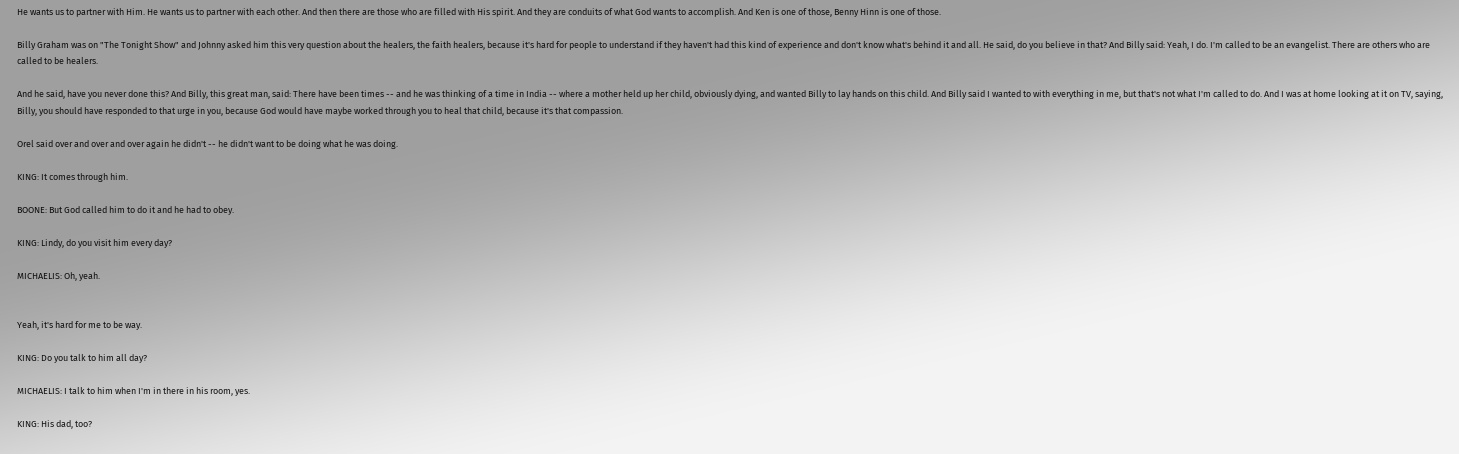He wants us to partner with Him. He wants us to partner with each other. And then there are those who are filled with His spirit. And they are conduits of what God wants to accomplish. And Ken is one of those, Benny Hinn is one of those.

Billy Graham was on "The Tonight Show" and Johnny asked him this very question about the healers, the faith healers, because it's hard for people to understand if they haven't had this kind of experience and don't know what's behind it and all. He said, do you believe in that? And Billy said: Yeah, I do. I'm called to be an evangelist. There are others who are called to be healers.

And he said, have you never done this? And Billy, this great man, said: There have been times -- and he was thinking of a time in India -- where a mother held up her child, obviously dying, and wanted Billy to lay hands on this child. And Billy said I wanted to with everything in me, but that's not what I'm called to do. And I was at home looking at it on TV, saying, Billy, you should have responded to that urge in you, because God would have maybe worked through you to heal that child, because it's that compassion.

Orel said over and over and over again he didn't -- he didn't want to be doing what he was doing.

KING: It comes through him.

BOONE: But God called him to do it and he had to obey.

KING: Lindy, do you visit him every day?

MICHAELIS: Oh, yeah.


Yeah, it's hard for me to be way.

KING: Do you talk to him all day?

MICHAELIS: I talk to him when I'm in there in his room, yes.

KING: His dad, too?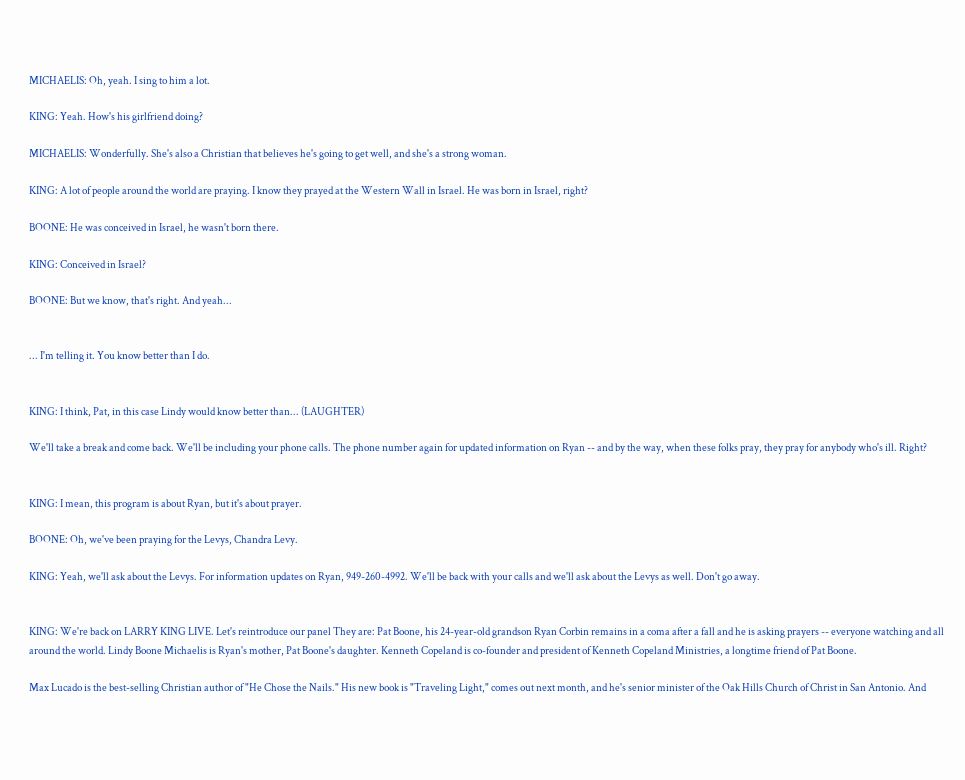MICHAELIS: Oh, yeah. I sing to him a lot.

KING: Yeah. How's his girlfriend doing?

MICHAELIS: Wonderfully. She's also a Christian that believes he's going to get well, and she's a strong woman.

KING: A lot of people around the world are praying. I know they prayed at the Western Wall in Israel. He was born in Israel, right?

BOONE: He was conceived in Israel, he wasn't born there.

KING: Conceived in Israel?

BOONE: But we know, that's right. And yeah...


... I'm telling it. You know better than I do.


KING: I think, Pat, in this case Lindy would know better than... (LAUGHTER)

We'll take a break and come back. We'll be including your phone calls. The phone number again for updated information on Ryan -- and by the way, when these folks pray, they pray for anybody who's ill. Right?


KING: I mean, this program is about Ryan, but it's about prayer.

BOONE: Oh, we've been praying for the Levys, Chandra Levy.

KING: Yeah, we'll ask about the Levys. For information updates on Ryan, 949-260-4992. We'll be back with your calls and we'll ask about the Levys as well. Don't go away.


KING: We're back on LARRY KING LIVE. Let's reintroduce our panel They are: Pat Boone, his 24-year-old grandson Ryan Corbin remains in a coma after a fall and he is asking prayers -- everyone watching and all around the world. Lindy Boone Michaelis is Ryan's mother, Pat Boone's daughter. Kenneth Copeland is co-founder and president of Kenneth Copeland Ministries, a longtime friend of Pat Boone.

Max Lucado is the best-selling Christian author of "He Chose the Nails." His new book is "Traveling Light," comes out next month, and he's senior minister of the Oak Hills Church of Christ in San Antonio. And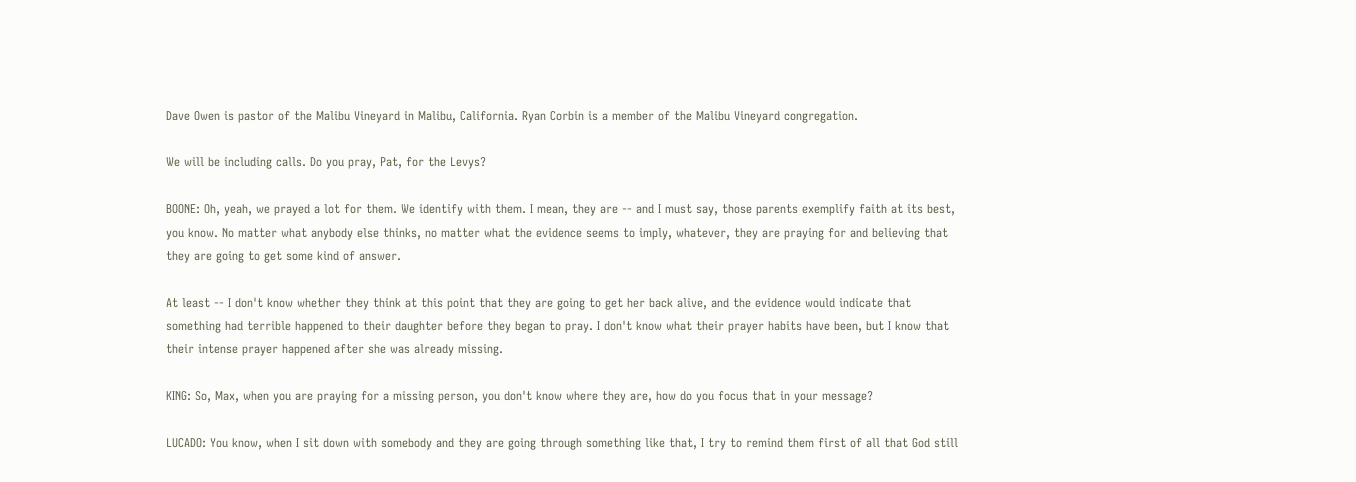Dave Owen is pastor of the Malibu Vineyard in Malibu, California. Ryan Corbin is a member of the Malibu Vineyard congregation.

We will be including calls. Do you pray, Pat, for the Levys?

BOONE: Oh, yeah, we prayed a lot for them. We identify with them. I mean, they are -- and I must say, those parents exemplify faith at its best, you know. No matter what anybody else thinks, no matter what the evidence seems to imply, whatever, they are praying for and believing that they are going to get some kind of answer.

At least -- I don't know whether they think at this point that they are going to get her back alive, and the evidence would indicate that something had terrible happened to their daughter before they began to pray. I don't know what their prayer habits have been, but I know that their intense prayer happened after she was already missing.

KING: So, Max, when you are praying for a missing person, you don't know where they are, how do you focus that in your message?

LUCADO: You know, when I sit down with somebody and they are going through something like that, I try to remind them first of all that God still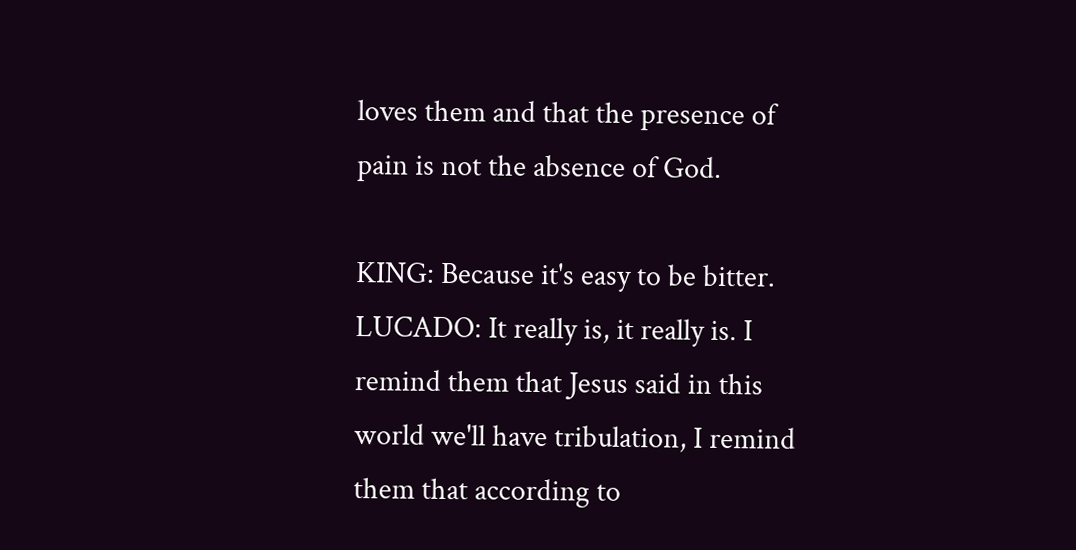loves them and that the presence of pain is not the absence of God.

KING: Because it's easy to be bitter. LUCADO: It really is, it really is. I remind them that Jesus said in this world we'll have tribulation, I remind them that according to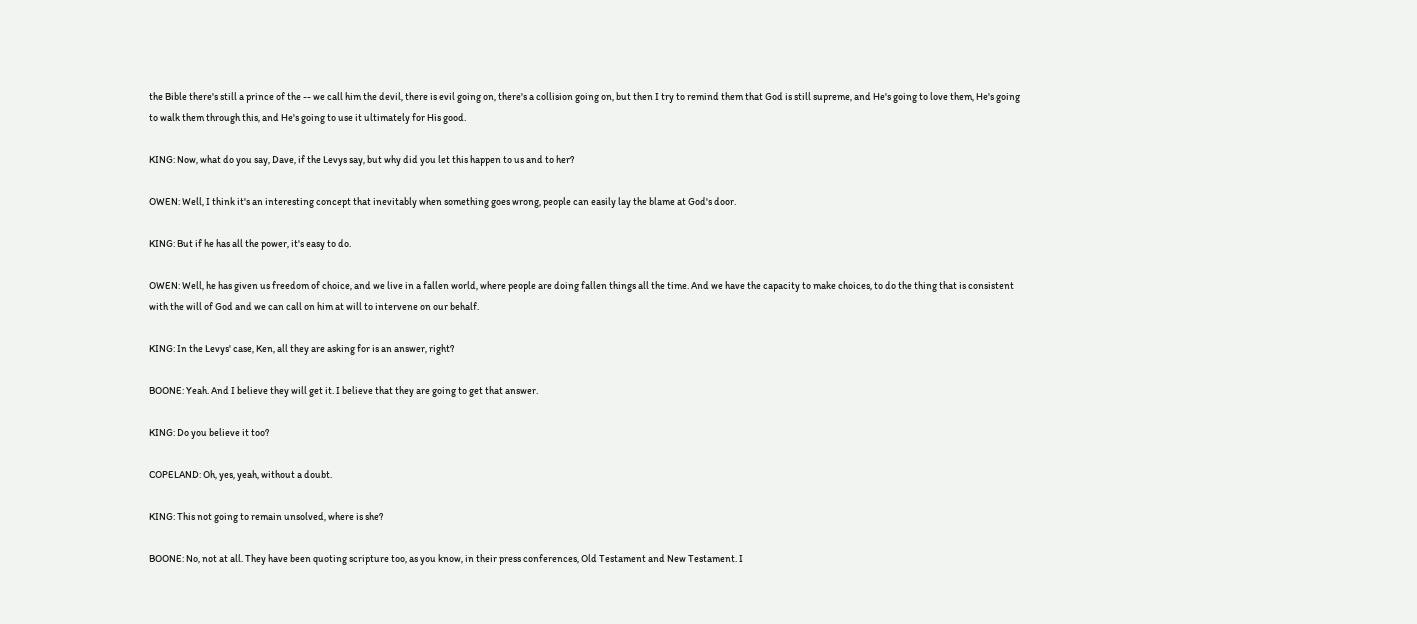the Bible there's still a prince of the -- we call him the devil, there is evil going on, there's a collision going on, but then I try to remind them that God is still supreme, and He's going to love them, He's going to walk them through this, and He's going to use it ultimately for His good.

KING: Now, what do you say, Dave, if the Levys say, but why did you let this happen to us and to her?

OWEN: Well, I think it's an interesting concept that inevitably when something goes wrong, people can easily lay the blame at God's door.

KING: But if he has all the power, it's easy to do.

OWEN: Well, he has given us freedom of choice, and we live in a fallen world, where people are doing fallen things all the time. And we have the capacity to make choices, to do the thing that is consistent with the will of God and we can call on him at will to intervene on our behalf.

KING: In the Levys' case, Ken, all they are asking for is an answer, right?

BOONE: Yeah. And I believe they will get it. I believe that they are going to get that answer.

KING: Do you believe it too?

COPELAND: Oh, yes, yeah, without a doubt.

KING: This not going to remain unsolved, where is she?

BOONE: No, not at all. They have been quoting scripture too, as you know, in their press conferences, Old Testament and New Testament. I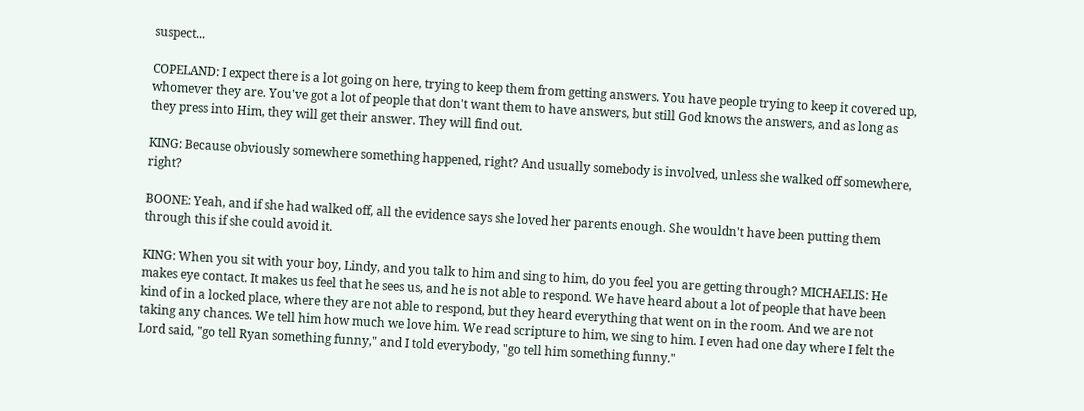suspect...

COPELAND: I expect there is a lot going on here, trying to keep them from getting answers. You have people trying to keep it covered up, whomever they are. You've got a lot of people that don't want them to have answers, but still God knows the answers, and as long as they press into Him, they will get their answer. They will find out.

KING: Because obviously somewhere something happened, right? And usually somebody is involved, unless she walked off somewhere, right?

BOONE: Yeah, and if she had walked off, all the evidence says she loved her parents enough. She wouldn't have been putting them through this if she could avoid it.

KING: When you sit with your boy, Lindy, and you talk to him and sing to him, do you feel you are getting through? MICHAELIS: He makes eye contact. It makes us feel that he sees us, and he is not able to respond. We have heard about a lot of people that have been kind of in a locked place, where they are not able to respond, but they heard everything that went on in the room. And we are not taking any chances. We tell him how much we love him. We read scripture to him, we sing to him. I even had one day where I felt the Lord said, "go tell Ryan something funny," and I told everybody, "go tell him something funny."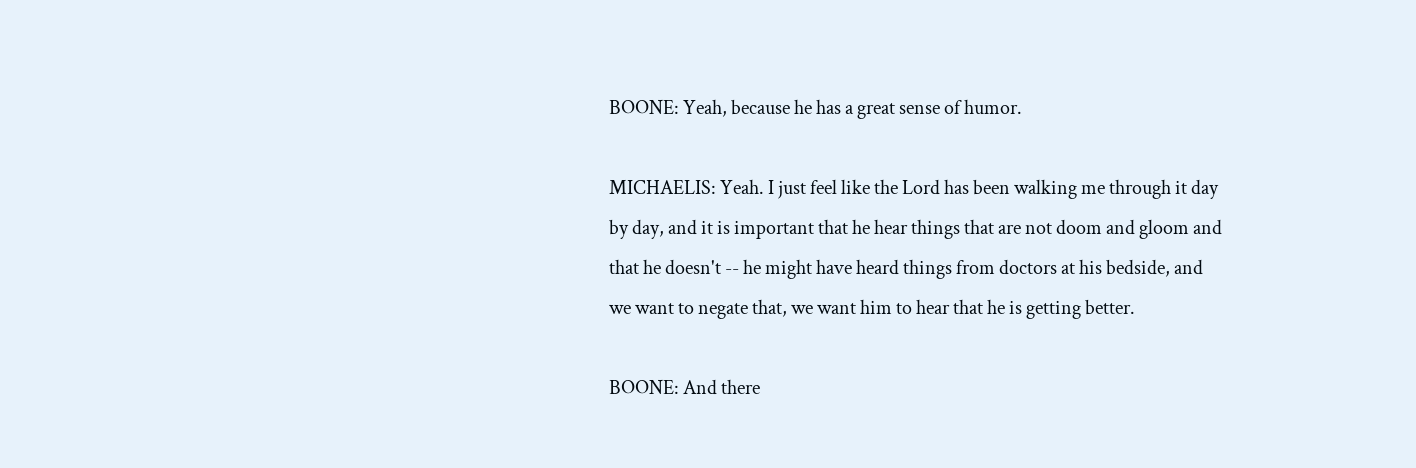BOONE: Yeah, because he has a great sense of humor.

MICHAELIS: Yeah. I just feel like the Lord has been walking me through it day by day, and it is important that he hear things that are not doom and gloom and that he doesn't -- he might have heard things from doctors at his bedside, and we want to negate that, we want him to hear that he is getting better.

BOONE: And there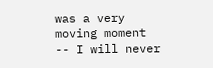was a very moving moment -- I will never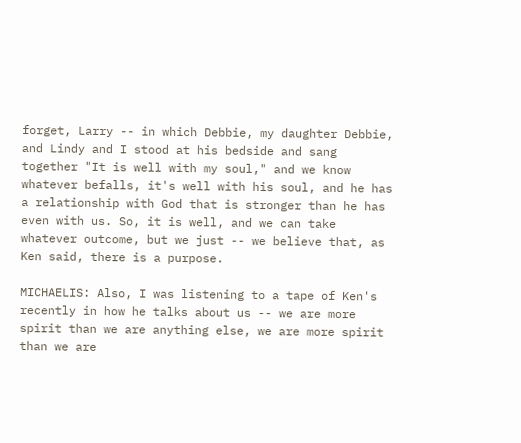forget, Larry -- in which Debbie, my daughter Debbie, and Lindy and I stood at his bedside and sang together "It is well with my soul," and we know whatever befalls, it's well with his soul, and he has a relationship with God that is stronger than he has even with us. So, it is well, and we can take whatever outcome, but we just -- we believe that, as Ken said, there is a purpose.

MICHAELIS: Also, I was listening to a tape of Ken's recently in how he talks about us -- we are more spirit than we are anything else, we are more spirit than we are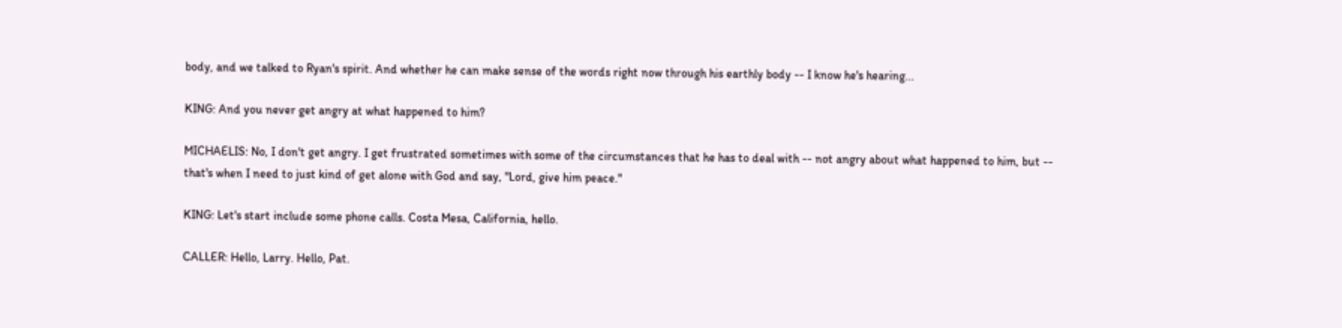body, and we talked to Ryan's spirit. And whether he can make sense of the words right now through his earthly body -- I know he's hearing...

KING: And you never get angry at what happened to him?

MICHAELIS: No, I don't get angry. I get frustrated sometimes with some of the circumstances that he has to deal with -- not angry about what happened to him, but -- that's when I need to just kind of get alone with God and say, "Lord, give him peace."

KING: Let's start include some phone calls. Costa Mesa, California, hello.

CALLER: Hello, Larry. Hello, Pat.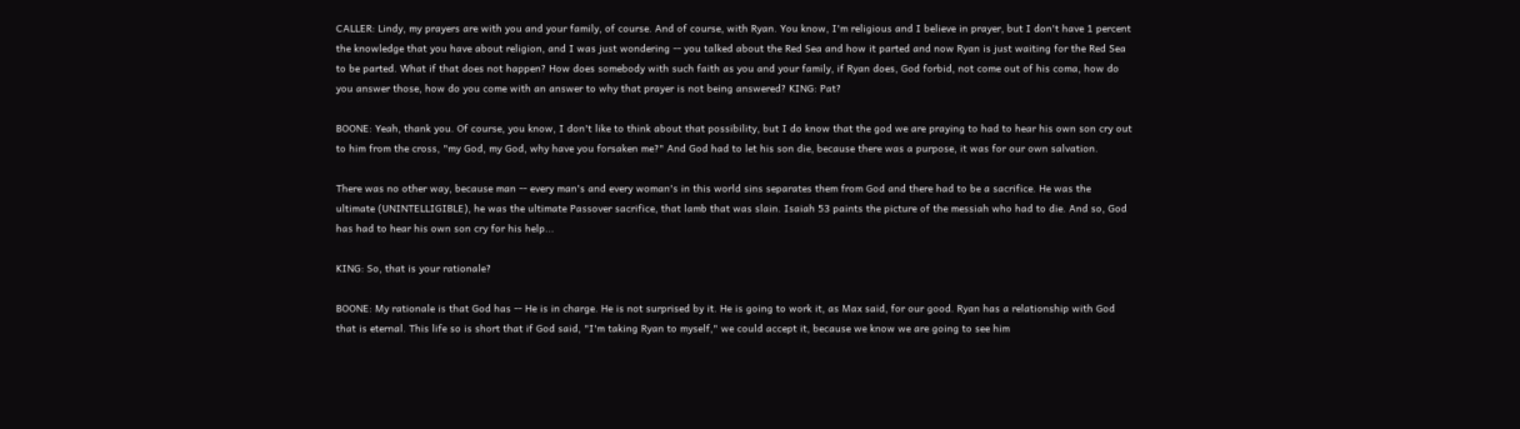CALLER: Lindy, my prayers are with you and your family, of course. And of course, with Ryan. You know, I'm religious and I believe in prayer, but I don't have 1 percent the knowledge that you have about religion, and I was just wondering -- you talked about the Red Sea and how it parted and now Ryan is just waiting for the Red Sea to be parted. What if that does not happen? How does somebody with such faith as you and your family, if Ryan does, God forbid, not come out of his coma, how do you answer those, how do you come with an answer to why that prayer is not being answered? KING: Pat?

BOONE: Yeah, thank you. Of course, you know, I don't like to think about that possibility, but I do know that the god we are praying to had to hear his own son cry out to him from the cross, "my God, my God, why have you forsaken me?" And God had to let his son die, because there was a purpose, it was for our own salvation.

There was no other way, because man -- every man's and every woman's in this world sins separates them from God and there had to be a sacrifice. He was the ultimate (UNINTELLIGIBLE), he was the ultimate Passover sacrifice, that lamb that was slain. Isaiah 53 paints the picture of the messiah who had to die. And so, God has had to hear his own son cry for his help...

KING: So, that is your rationale?

BOONE: My rationale is that God has -- He is in charge. He is not surprised by it. He is going to work it, as Max said, for our good. Ryan has a relationship with God that is eternal. This life so is short that if God said, "I'm taking Ryan to myself," we could accept it, because we know we are going to see him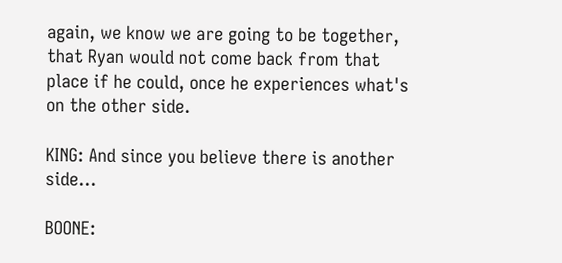again, we know we are going to be together, that Ryan would not come back from that place if he could, once he experiences what's on the other side.

KING: And since you believe there is another side...

BOONE: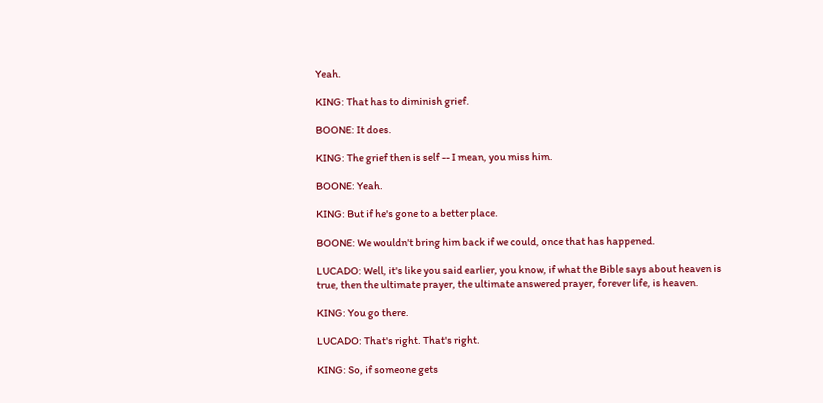Yeah.

KING: That has to diminish grief.

BOONE: It does.

KING: The grief then is self -- I mean, you miss him.

BOONE: Yeah.

KING: But if he's gone to a better place.

BOONE: We wouldn't bring him back if we could, once that has happened.

LUCADO: Well, it's like you said earlier, you know, if what the Bible says about heaven is true, then the ultimate prayer, the ultimate answered prayer, forever life, is heaven.

KING: You go there.

LUCADO: That's right. That's right.

KING: So, if someone gets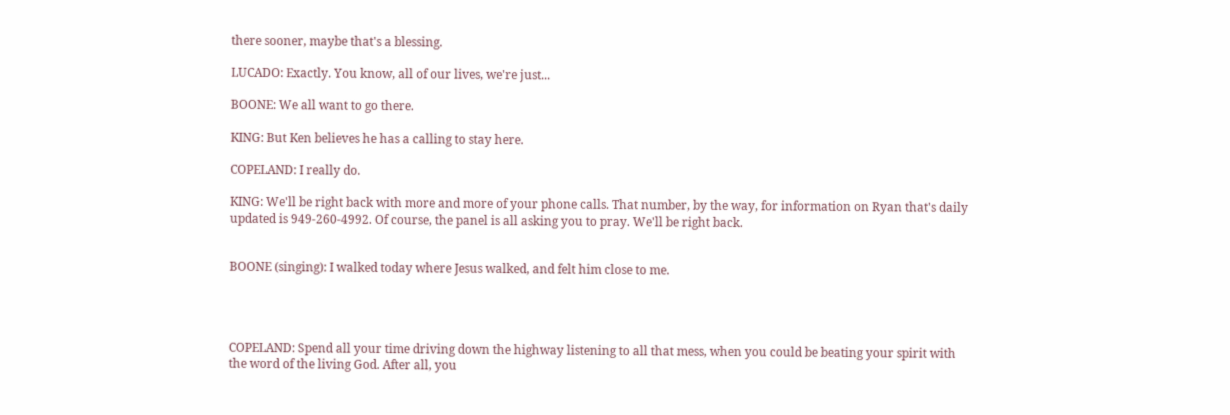there sooner, maybe that's a blessing.

LUCADO: Exactly. You know, all of our lives, we're just...

BOONE: We all want to go there.

KING: But Ken believes he has a calling to stay here.

COPELAND: I really do.

KING: We'll be right back with more and more of your phone calls. That number, by the way, for information on Ryan that's daily updated is 949-260-4992. Of course, the panel is all asking you to pray. We'll be right back.


BOONE (singing): I walked today where Jesus walked, and felt him close to me.




COPELAND: Spend all your time driving down the highway listening to all that mess, when you could be beating your spirit with the word of the living God. After all, you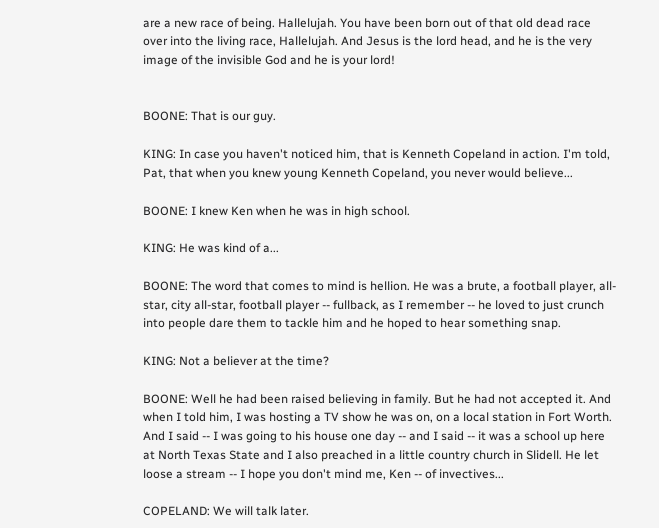are a new race of being. Hallelujah. You have been born out of that old dead race over into the living race, Hallelujah. And Jesus is the lord head, and he is the very image of the invisible God and he is your lord!


BOONE: That is our guy.

KING: In case you haven't noticed him, that is Kenneth Copeland in action. I'm told, Pat, that when you knew young Kenneth Copeland, you never would believe...

BOONE: I knew Ken when he was in high school.

KING: He was kind of a...

BOONE: The word that comes to mind is hellion. He was a brute, a football player, all-star, city all-star, football player -- fullback, as I remember -- he loved to just crunch into people dare them to tackle him and he hoped to hear something snap.

KING: Not a believer at the time?

BOONE: Well he had been raised believing in family. But he had not accepted it. And when I told him, I was hosting a TV show he was on, on a local station in Fort Worth. And I said -- I was going to his house one day -- and I said -- it was a school up here at North Texas State and I also preached in a little country church in Slidell. He let loose a stream -- I hope you don't mind me, Ken -- of invectives...

COPELAND: We will talk later.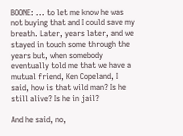BOONE: ... to let me know he was not buying that and I could save my breath. Later, years later, and we stayed in touch some through the years but, when somebody eventually told me that we have a mutual friend, Ken Copeland, I said, how is that wild man? Is he still alive? Is he in jail?

And he said, no,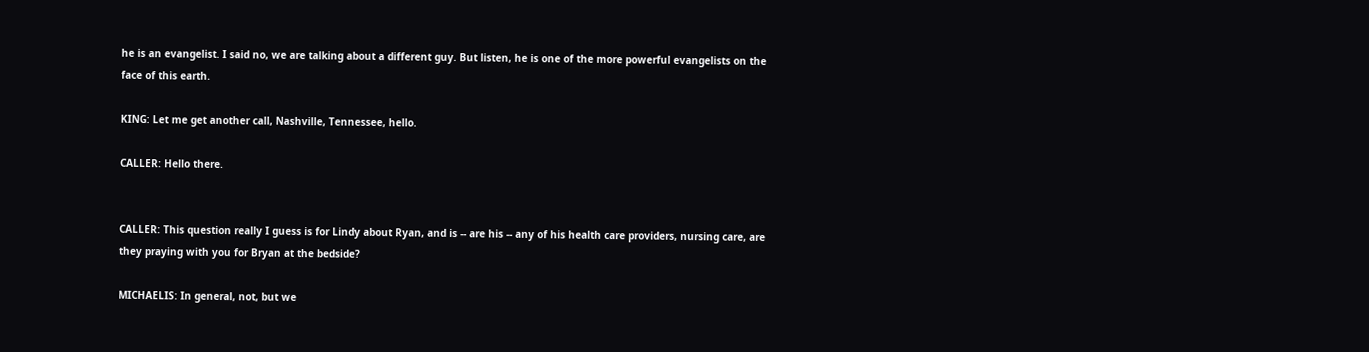he is an evangelist. I said no, we are talking about a different guy. But listen, he is one of the more powerful evangelists on the face of this earth.

KING: Let me get another call, Nashville, Tennessee, hello.

CALLER: Hello there.


CALLER: This question really I guess is for Lindy about Ryan, and is -- are his -- any of his health care providers, nursing care, are they praying with you for Bryan at the bedside?

MICHAELIS: In general, not, but we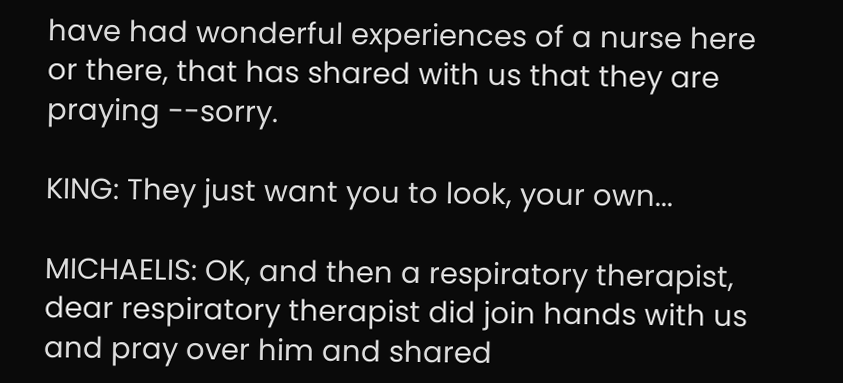have had wonderful experiences of a nurse here or there, that has shared with us that they are praying --sorry.

KING: They just want you to look, your own...

MICHAELIS: OK, and then a respiratory therapist, dear respiratory therapist did join hands with us and pray over him and shared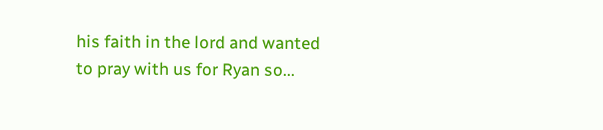his faith in the lord and wanted to pray with us for Ryan so...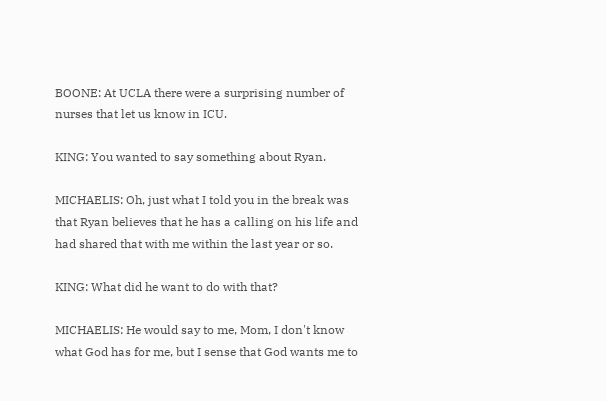BOONE: At UCLA there were a surprising number of nurses that let us know in ICU.

KING: You wanted to say something about Ryan.

MICHAELIS: Oh, just what I told you in the break was that Ryan believes that he has a calling on his life and had shared that with me within the last year or so.

KING: What did he want to do with that?

MICHAELIS: He would say to me, Mom, I don't know what God has for me, but I sense that God wants me to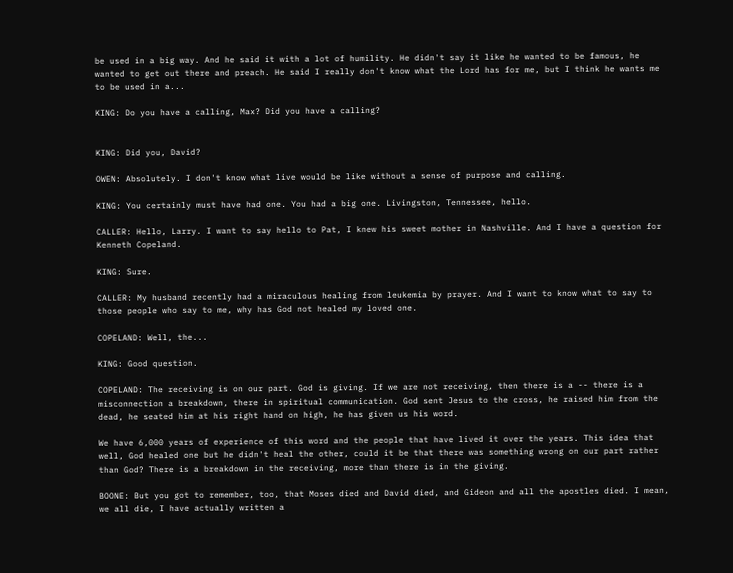be used in a big way. And he said it with a lot of humility. He didn't say it like he wanted to be famous, he wanted to get out there and preach. He said I really don't know what the Lord has for me, but I think he wants me to be used in a...

KING: Do you have a calling, Max? Did you have a calling?


KING: Did you, David?

OWEN: Absolutely. I don't know what live would be like without a sense of purpose and calling.

KING: You certainly must have had one. You had a big one. Livingston, Tennessee, hello.

CALLER: Hello, Larry. I want to say hello to Pat, I knew his sweet mother in Nashville. And I have a question for Kenneth Copeland.

KING: Sure.

CALLER: My husband recently had a miraculous healing from leukemia by prayer. And I want to know what to say to those people who say to me, why has God not healed my loved one.

COPELAND: Well, the...

KING: Good question.

COPELAND: The receiving is on our part. God is giving. If we are not receiving, then there is a -- there is a misconnection a breakdown, there in spiritual communication. God sent Jesus to the cross, he raised him from the dead, he seated him at his right hand on high, he has given us his word.

We have 6,000 years of experience of this word and the people that have lived it over the years. This idea that well, God healed one but he didn't heal the other, could it be that there was something wrong on our part rather than God? There is a breakdown in the receiving, more than there is in the giving.

BOONE: But you got to remember, too, that Moses died and David died, and Gideon and all the apostles died. I mean, we all die, I have actually written a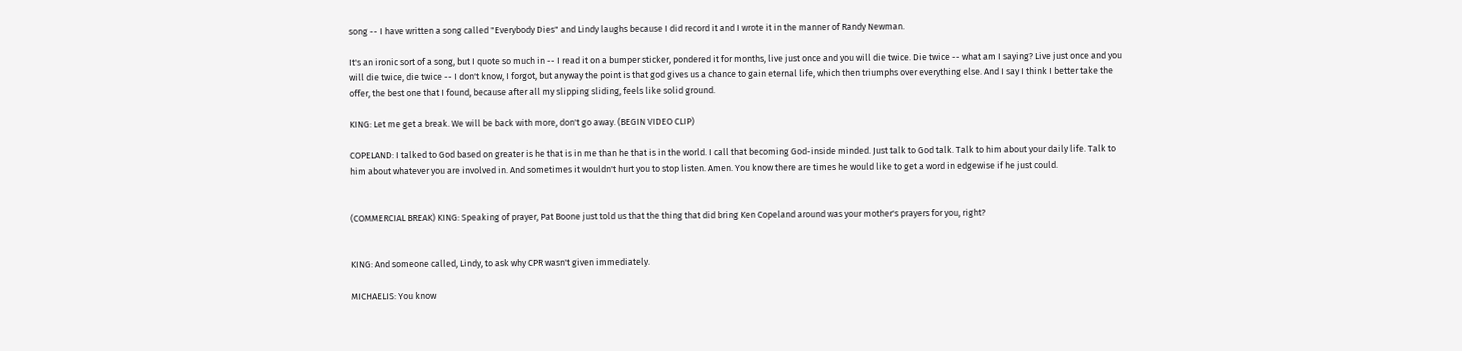song -- I have written a song called "Everybody Dies" and Lindy laughs because I did record it and I wrote it in the manner of Randy Newman.

It's an ironic sort of a song, but I quote so much in -- I read it on a bumper sticker, pondered it for months, live just once and you will die twice. Die twice -- what am I saying? Live just once and you will die twice, die twice -- I don't know, I forgot, but anyway the point is that god gives us a chance to gain eternal life, which then triumphs over everything else. And I say I think I better take the offer, the best one that I found, because after all my slipping sliding, feels like solid ground.

KING: Let me get a break. We will be back with more, don't go away. (BEGIN VIDEO CLIP)

COPELAND: I talked to God based on greater is he that is in me than he that is in the world. I call that becoming God-inside minded. Just talk to God talk. Talk to him about your daily life. Talk to him about whatever you are involved in. And sometimes it wouldn't hurt you to stop listen. Amen. You know there are times he would like to get a word in edgewise if he just could.


(COMMERCIAL BREAK) KING: Speaking of prayer, Pat Boone just told us that the thing that did bring Ken Copeland around was your mother's prayers for you, right?


KING: And someone called, Lindy, to ask why CPR wasn't given immediately.

MICHAELIS: You know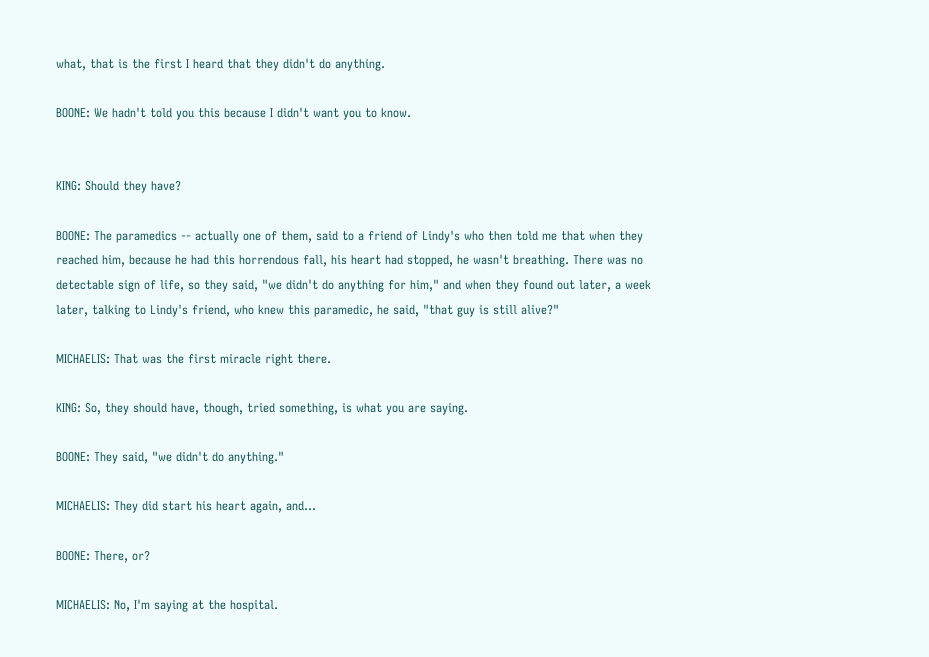what, that is the first I heard that they didn't do anything.

BOONE: We hadn't told you this because I didn't want you to know.


KING: Should they have?

BOONE: The paramedics -- actually one of them, said to a friend of Lindy's who then told me that when they reached him, because he had this horrendous fall, his heart had stopped, he wasn't breathing. There was no detectable sign of life, so they said, "we didn't do anything for him," and when they found out later, a week later, talking to Lindy's friend, who knew this paramedic, he said, "that guy is still alive?"

MICHAELIS: That was the first miracle right there.

KING: So, they should have, though, tried something, is what you are saying.

BOONE: They said, "we didn't do anything."

MICHAELIS: They did start his heart again, and...

BOONE: There, or?

MICHAELIS: No, I'm saying at the hospital.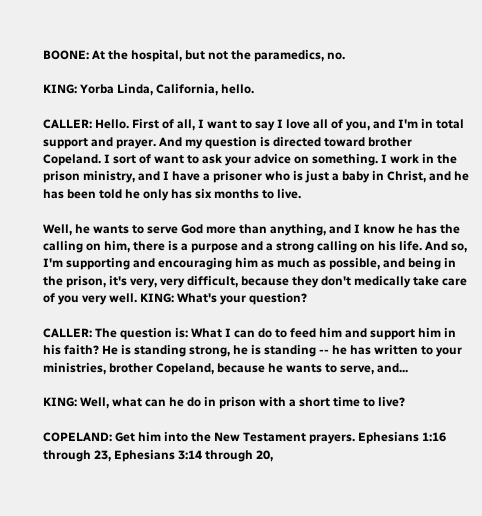BOONE: At the hospital, but not the paramedics, no.

KING: Yorba Linda, California, hello.

CALLER: Hello. First of all, I want to say I love all of you, and I'm in total support and prayer. And my question is directed toward brother Copeland. I sort of want to ask your advice on something. I work in the prison ministry, and I have a prisoner who is just a baby in Christ, and he has been told he only has six months to live.

Well, he wants to serve God more than anything, and I know he has the calling on him, there is a purpose and a strong calling on his life. And so, I'm supporting and encouraging him as much as possible, and being in the prison, it's very, very difficult, because they don't medically take care of you very well. KING: What's your question?

CALLER: The question is: What I can do to feed him and support him in his faith? He is standing strong, he is standing -- he has written to your ministries, brother Copeland, because he wants to serve, and...

KING: Well, what can he do in prison with a short time to live?

COPELAND: Get him into the New Testament prayers. Ephesians 1:16 through 23, Ephesians 3:14 through 20,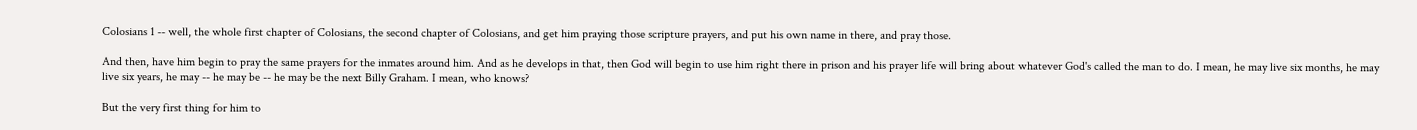Colosians 1 -- well, the whole first chapter of Colosians, the second chapter of Colosians, and get him praying those scripture prayers, and put his own name in there, and pray those.

And then, have him begin to pray the same prayers for the inmates around him. And as he develops in that, then God will begin to use him right there in prison and his prayer life will bring about whatever God's called the man to do. I mean, he may live six months, he may live six years, he may -- he may be -- he may be the next Billy Graham. I mean, who knows?

But the very first thing for him to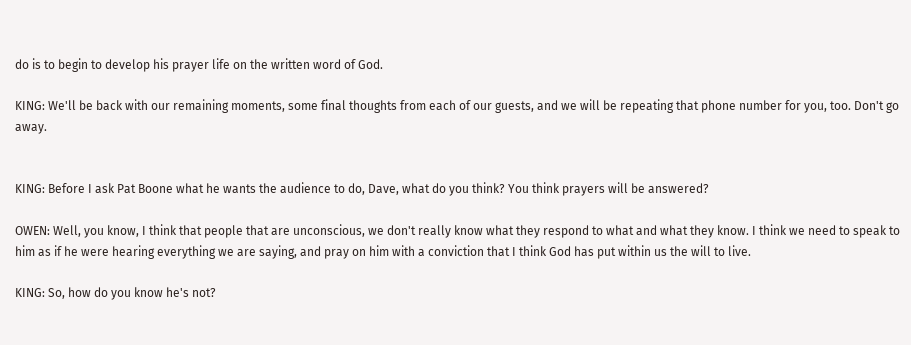do is to begin to develop his prayer life on the written word of God.

KING: We'll be back with our remaining moments, some final thoughts from each of our guests, and we will be repeating that phone number for you, too. Don't go away.


KING: Before I ask Pat Boone what he wants the audience to do, Dave, what do you think? You think prayers will be answered?

OWEN: Well, you know, I think that people that are unconscious, we don't really know what they respond to what and what they know. I think we need to speak to him as if he were hearing everything we are saying, and pray on him with a conviction that I think God has put within us the will to live.

KING: So, how do you know he's not?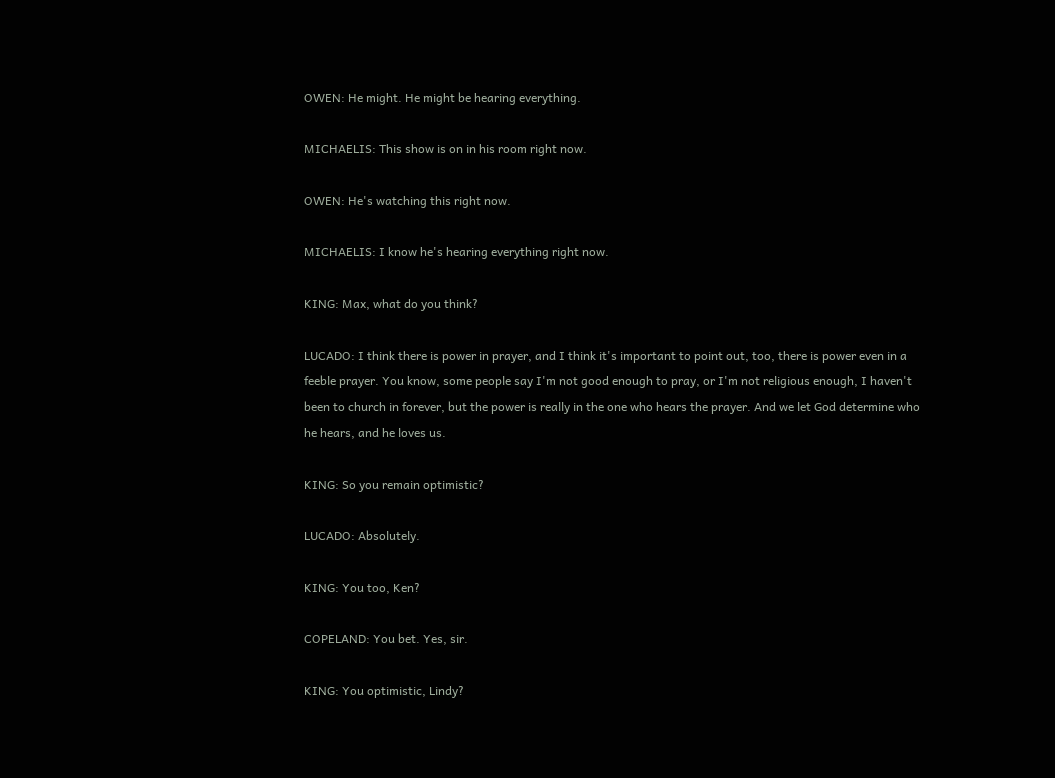OWEN: He might. He might be hearing everything.

MICHAELIS: This show is on in his room right now.

OWEN: He's watching this right now.

MICHAELIS: I know he's hearing everything right now.

KING: Max, what do you think?

LUCADO: I think there is power in prayer, and I think it's important to point out, too, there is power even in a feeble prayer. You know, some people say I'm not good enough to pray, or I'm not religious enough, I haven't been to church in forever, but the power is really in the one who hears the prayer. And we let God determine who he hears, and he loves us.

KING: So you remain optimistic?

LUCADO: Absolutely.

KING: You too, Ken?

COPELAND: You bet. Yes, sir.

KING: You optimistic, Lindy?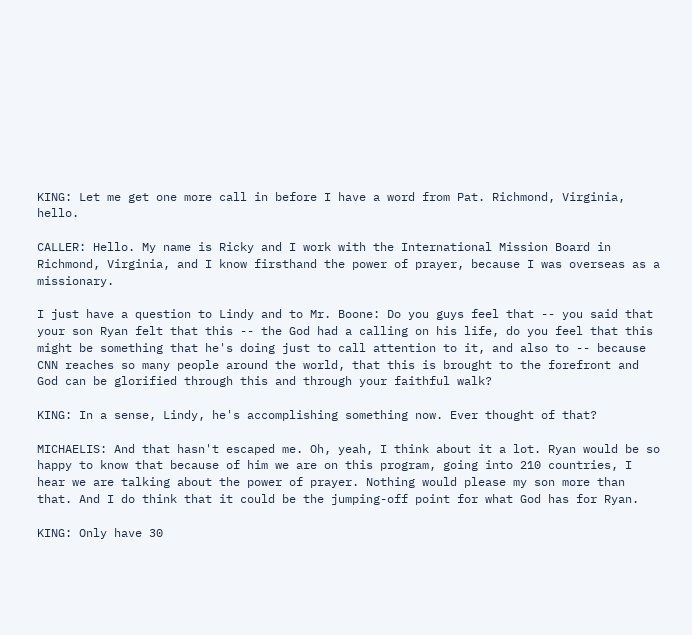KING: Let me get one more call in before I have a word from Pat. Richmond, Virginia, hello.

CALLER: Hello. My name is Ricky and I work with the International Mission Board in Richmond, Virginia, and I know firsthand the power of prayer, because I was overseas as a missionary.

I just have a question to Lindy and to Mr. Boone: Do you guys feel that -- you said that your son Ryan felt that this -- the God had a calling on his life, do you feel that this might be something that he's doing just to call attention to it, and also to -- because CNN reaches so many people around the world, that this is brought to the forefront and God can be glorified through this and through your faithful walk?

KING: In a sense, Lindy, he's accomplishing something now. Ever thought of that?

MICHAELIS: And that hasn't escaped me. Oh, yeah, I think about it a lot. Ryan would be so happy to know that because of him we are on this program, going into 210 countries, I hear we are talking about the power of prayer. Nothing would please my son more than that. And I do think that it could be the jumping-off point for what God has for Ryan.

KING: Only have 30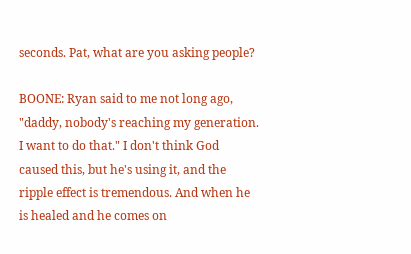seconds. Pat, what are you asking people?

BOONE: Ryan said to me not long ago, "daddy, nobody's reaching my generation. I want to do that." I don't think God caused this, but he's using it, and the ripple effect is tremendous. And when he is healed and he comes on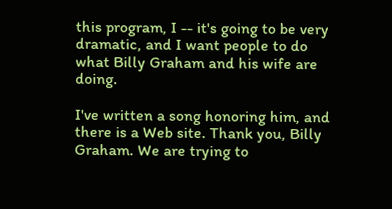this program, I -- it's going to be very dramatic, and I want people to do what Billy Graham and his wife are doing.

I've written a song honoring him, and there is a Web site. Thank you, Billy Graham. We are trying to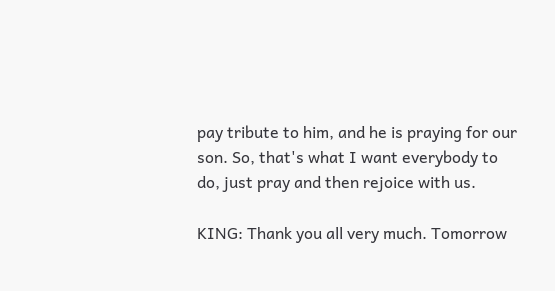pay tribute to him, and he is praying for our son. So, that's what I want everybody to do, just pray and then rejoice with us.

KING: Thank you all very much. Tomorrow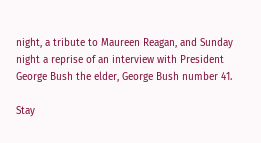night, a tribute to Maureen Reagan, and Sunday night a reprise of an interview with President George Bush the elder, George Bush number 41.

Stay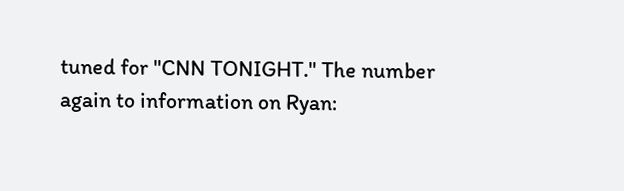tuned for "CNN TONIGHT." The number again to information on Ryan: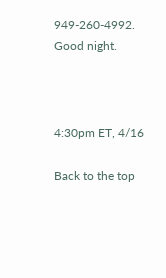949-260-4992. Good night.



4:30pm ET, 4/16

Back to the top